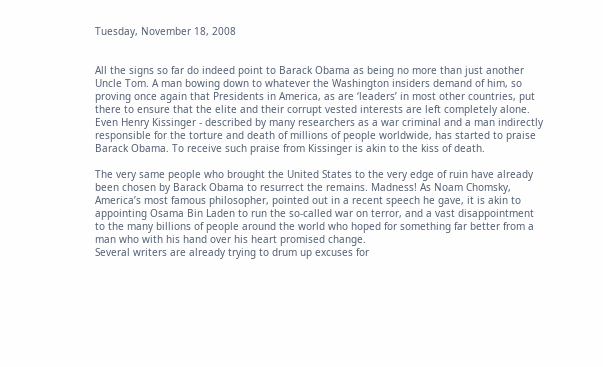Tuesday, November 18, 2008


All the signs so far do indeed point to Barack Obama as being no more than just another Uncle Tom. A man bowing down to whatever the Washington insiders demand of him, so proving once again that Presidents in America, as are ‘leaders’ in most other countries, put there to ensure that the elite and their corrupt vested interests are left completely alone. Even Henry Kissinger - described by many researchers as a war criminal and a man indirectly responsible for the torture and death of millions of people worldwide, has started to praise Barack Obama. To receive such praise from Kissinger is akin to the kiss of death.

The very same people who brought the United States to the very edge of ruin have already been chosen by Barack Obama to resurrect the remains. Madness! As Noam Chomsky, America’s most famous philosopher, pointed out in a recent speech he gave, it is akin to appointing Osama Bin Laden to run the so-called war on terror, and a vast disappointment to the many billions of people around the world who hoped for something far better from a man who with his hand over his heart promised change.
Several writers are already trying to drum up excuses for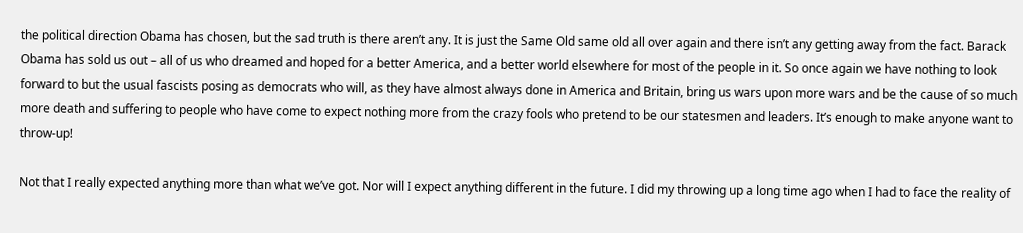the political direction Obama has chosen, but the sad truth is there aren’t any. It is just the Same Old same old all over again and there isn’t any getting away from the fact. Barack Obama has sold us out – all of us who dreamed and hoped for a better America, and a better world elsewhere for most of the people in it. So once again we have nothing to look forward to but the usual fascists posing as democrats who will, as they have almost always done in America and Britain, bring us wars upon more wars and be the cause of so much more death and suffering to people who have come to expect nothing more from the crazy fools who pretend to be our statesmen and leaders. It’s enough to make anyone want to throw-up!

Not that I really expected anything more than what we’ve got. Nor will I expect anything different in the future. I did my throwing up a long time ago when I had to face the reality of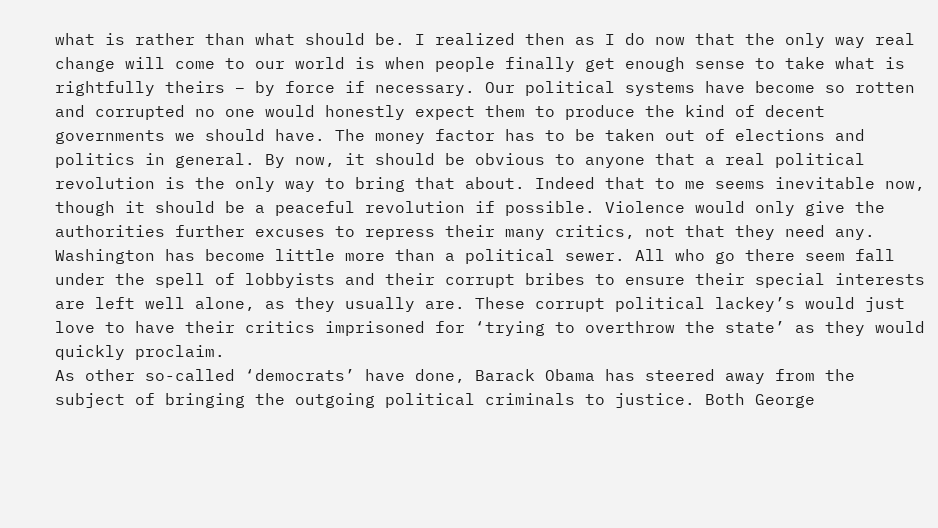what is rather than what should be. I realized then as I do now that the only way real change will come to our world is when people finally get enough sense to take what is rightfully theirs – by force if necessary. Our political systems have become so rotten and corrupted no one would honestly expect them to produce the kind of decent governments we should have. The money factor has to be taken out of elections and politics in general. By now, it should be obvious to anyone that a real political revolution is the only way to bring that about. Indeed that to me seems inevitable now, though it should be a peaceful revolution if possible. Violence would only give the authorities further excuses to repress their many critics, not that they need any. Washington has become little more than a political sewer. All who go there seem fall under the spell of lobbyists and their corrupt bribes to ensure their special interests are left well alone, as they usually are. These corrupt political lackey’s would just love to have their critics imprisoned for ‘trying to overthrow the state’ as they would quickly proclaim.
As other so-called ‘democrats’ have done, Barack Obama has steered away from the subject of bringing the outgoing political criminals to justice. Both George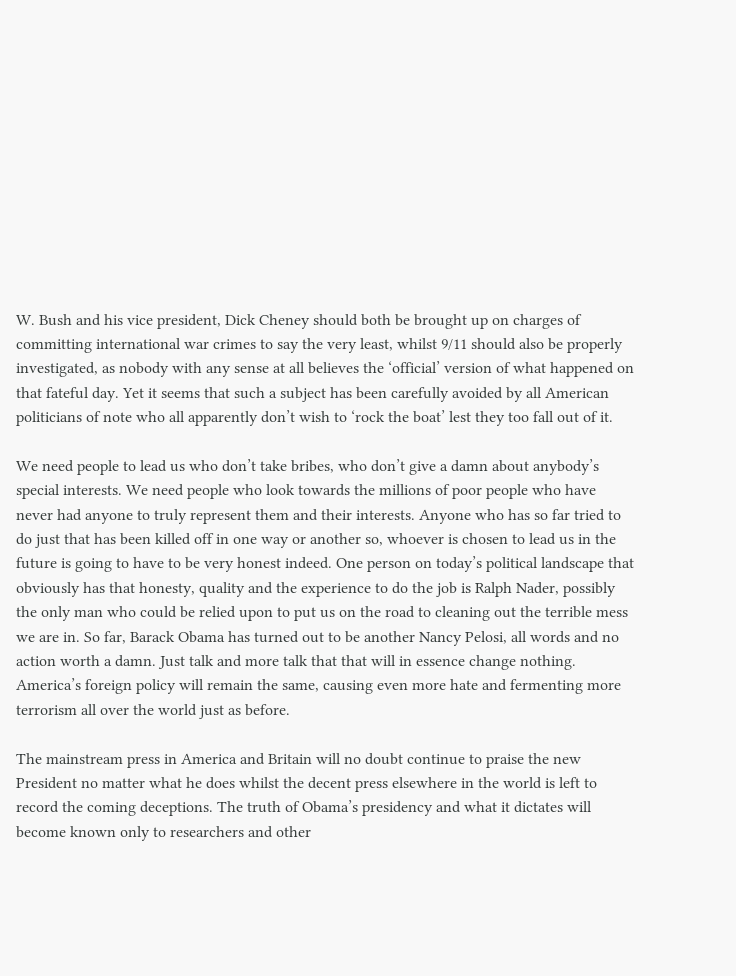W. Bush and his vice president, Dick Cheney should both be brought up on charges of committing international war crimes to say the very least, whilst 9/11 should also be properly investigated, as nobody with any sense at all believes the ‘official’ version of what happened on that fateful day. Yet it seems that such a subject has been carefully avoided by all American politicians of note who all apparently don’t wish to ‘rock the boat’ lest they too fall out of it.

We need people to lead us who don’t take bribes, who don’t give a damn about anybody’s special interests. We need people who look towards the millions of poor people who have never had anyone to truly represent them and their interests. Anyone who has so far tried to do just that has been killed off in one way or another so, whoever is chosen to lead us in the future is going to have to be very honest indeed. One person on today’s political landscape that obviously has that honesty, quality and the experience to do the job is Ralph Nader, possibly the only man who could be relied upon to put us on the road to cleaning out the terrible mess we are in. So far, Barack Obama has turned out to be another Nancy Pelosi, all words and no action worth a damn. Just talk and more talk that that will in essence change nothing. America’s foreign policy will remain the same, causing even more hate and fermenting more terrorism all over the world just as before.

The mainstream press in America and Britain will no doubt continue to praise the new President no matter what he does whilst the decent press elsewhere in the world is left to record the coming deceptions. The truth of Obama’s presidency and what it dictates will become known only to researchers and other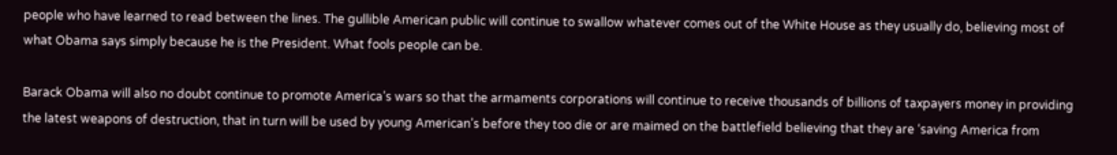people who have learned to read between the lines. The gullible American public will continue to swallow whatever comes out of the White House as they usually do, believing most of what Obama says simply because he is the President. What fools people can be.

Barack Obama will also no doubt continue to promote America’s wars so that the armaments corporations will continue to receive thousands of billions of taxpayers money in providing the latest weapons of destruction, that in turn will be used by young American’s before they too die or are maimed on the battlefield believing that they are ‘saving America from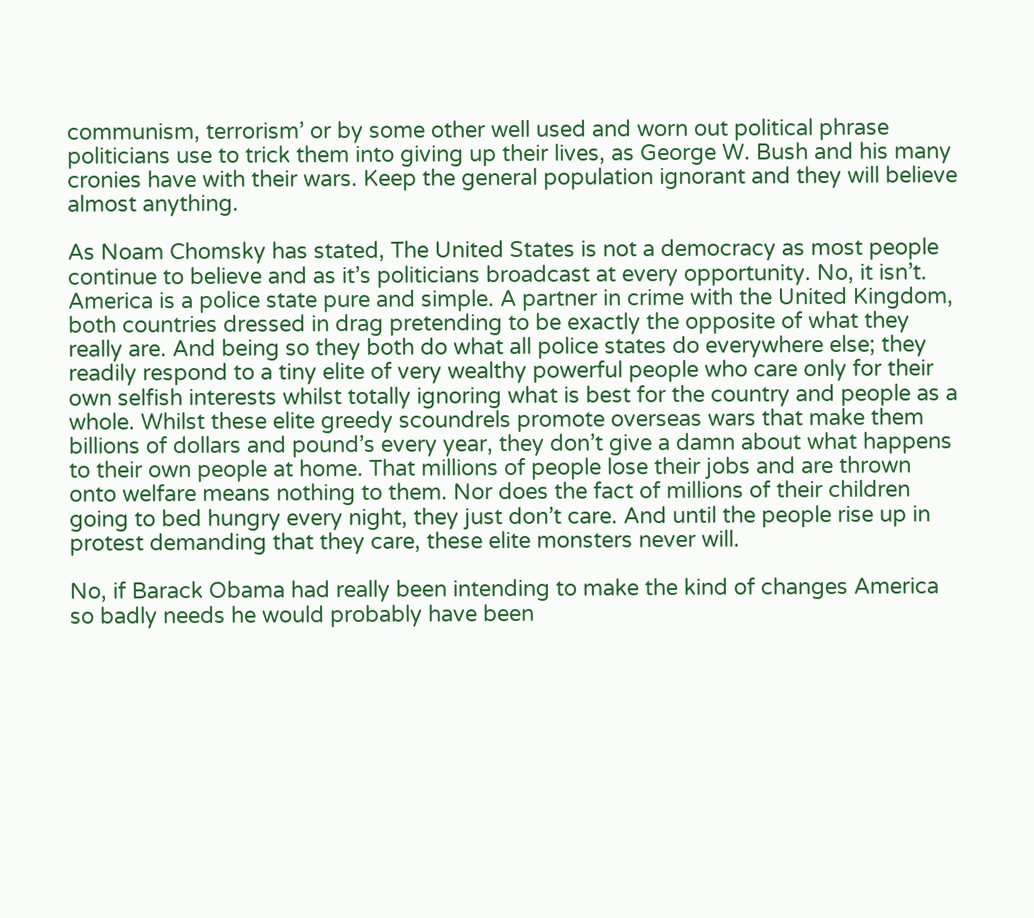communism, terrorism’ or by some other well used and worn out political phrase politicians use to trick them into giving up their lives, as George W. Bush and his many cronies have with their wars. Keep the general population ignorant and they will believe almost anything.

As Noam Chomsky has stated, The United States is not a democracy as most people continue to believe and as it’s politicians broadcast at every opportunity. No, it isn’t. America is a police state pure and simple. A partner in crime with the United Kingdom, both countries dressed in drag pretending to be exactly the opposite of what they really are. And being so they both do what all police states do everywhere else; they readily respond to a tiny elite of very wealthy powerful people who care only for their own selfish interests whilst totally ignoring what is best for the country and people as a whole. Whilst these elite greedy scoundrels promote overseas wars that make them billions of dollars and pound’s every year, they don’t give a damn about what happens to their own people at home. That millions of people lose their jobs and are thrown onto welfare means nothing to them. Nor does the fact of millions of their children going to bed hungry every night, they just don’t care. And until the people rise up in protest demanding that they care, these elite monsters never will.

No, if Barack Obama had really been intending to make the kind of changes America so badly needs he would probably have been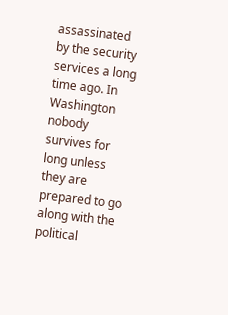assassinated by the security services a long time ago. In Washington nobody survives for long unless they are prepared to go along with the political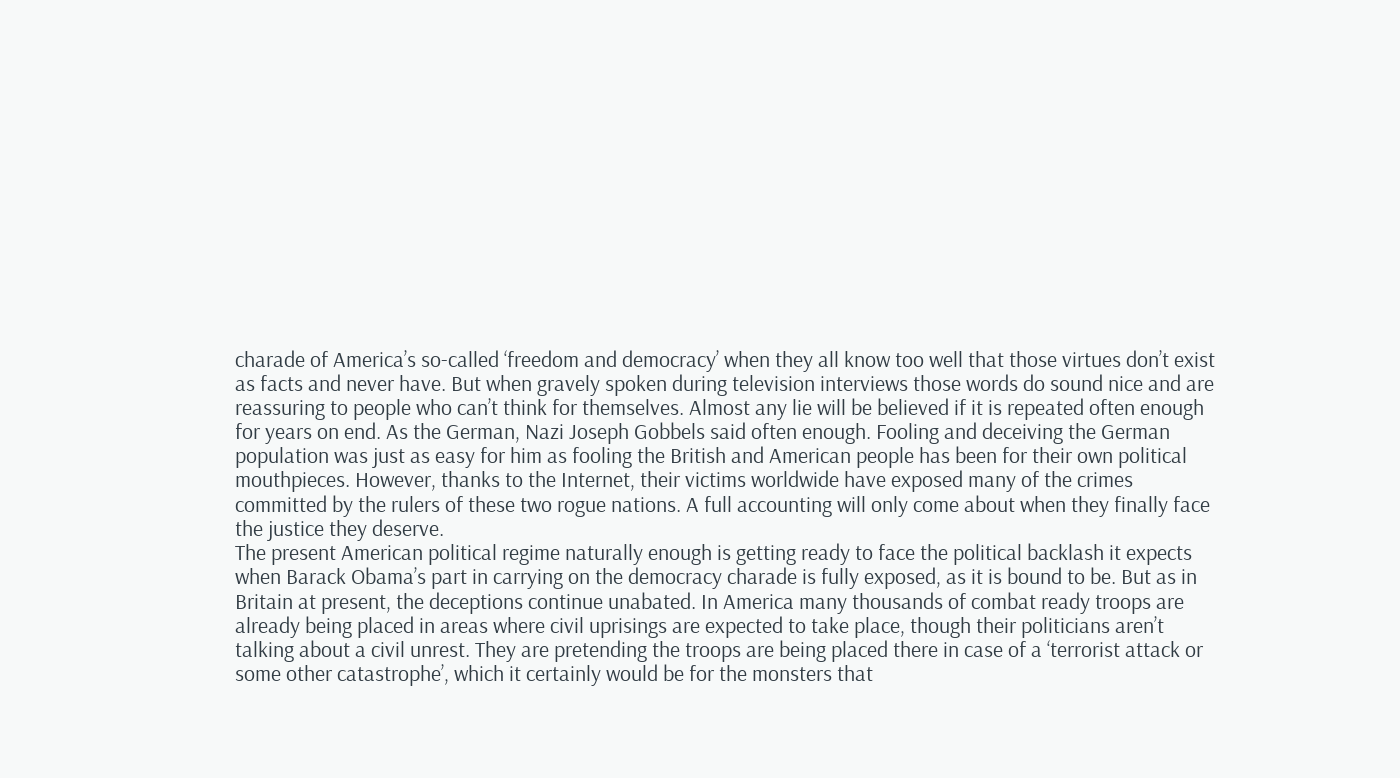charade of America’s so-called ‘freedom and democracy’ when they all know too well that those virtues don’t exist as facts and never have. But when gravely spoken during television interviews those words do sound nice and are reassuring to people who can’t think for themselves. Almost any lie will be believed if it is repeated often enough for years on end. As the German, Nazi Joseph Gobbels said often enough. Fooling and deceiving the German population was just as easy for him as fooling the British and American people has been for their own political mouthpieces. However, thanks to the Internet, their victims worldwide have exposed many of the crimes committed by the rulers of these two rogue nations. A full accounting will only come about when they finally face the justice they deserve.
The present American political regime naturally enough is getting ready to face the political backlash it expects when Barack Obama’s part in carrying on the democracy charade is fully exposed, as it is bound to be. But as in Britain at present, the deceptions continue unabated. In America many thousands of combat ready troops are already being placed in areas where civil uprisings are expected to take place, though their politicians aren’t talking about a civil unrest. They are pretending the troops are being placed there in case of a ‘terrorist attack or some other catastrophe’, which it certainly would be for the monsters that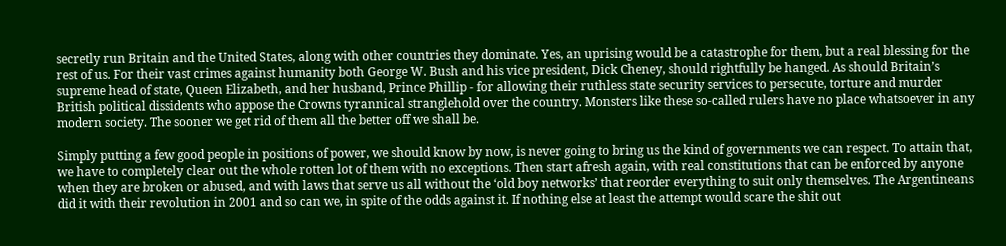secretly run Britain and the United States, along with other countries they dominate. Yes, an uprising would be a catastrophe for them, but a real blessing for the rest of us. For their vast crimes against humanity both George W. Bush and his vice president, Dick Cheney, should rightfully be hanged. As should Britain’s supreme head of state, Queen Elizabeth, and her husband, Prince Phillip - for allowing their ruthless state security services to persecute, torture and murder British political dissidents who appose the Crowns tyrannical stranglehold over the country. Monsters like these so-called rulers have no place whatsoever in any modern society. The sooner we get rid of them all the better off we shall be.

Simply putting a few good people in positions of power, we should know by now, is never going to bring us the kind of governments we can respect. To attain that, we have to completely clear out the whole rotten lot of them with no exceptions. Then start afresh again, with real constitutions that can be enforced by anyone when they are broken or abused, and with laws that serve us all without the ‘old boy networks’ that reorder everything to suit only themselves. The Argentineans did it with their revolution in 2001 and so can we, in spite of the odds against it. If nothing else at least the attempt would scare the shit out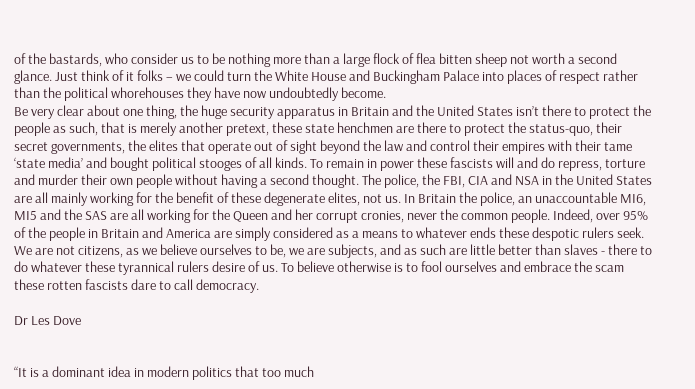of the bastards, who consider us to be nothing more than a large flock of flea bitten sheep not worth a second glance. Just think of it folks – we could turn the White House and Buckingham Palace into places of respect rather than the political whorehouses they have now undoubtedly become.
Be very clear about one thing, the huge security apparatus in Britain and the United States isn’t there to protect the people as such, that is merely another pretext, these state henchmen are there to protect the status-quo, their secret governments, the elites that operate out of sight beyond the law and control their empires with their tame ‘state media’ and bought political stooges of all kinds. To remain in power these fascists will and do repress, torture and murder their own people without having a second thought. The police, the FBI, CIA and NSA in the United States are all mainly working for the benefit of these degenerate elites, not us. In Britain the police, an unaccountable MI6, MI5 and the SAS are all working for the Queen and her corrupt cronies, never the common people. Indeed, over 95% of the people in Britain and America are simply considered as a means to whatever ends these despotic rulers seek. We are not citizens, as we believe ourselves to be, we are subjects, and as such are little better than slaves - there to do whatever these tyrannical rulers desire of us. To believe otherwise is to fool ourselves and embrace the scam these rotten fascists dare to call democracy.

Dr Les Dove


“It is a dominant idea in modern politics that too much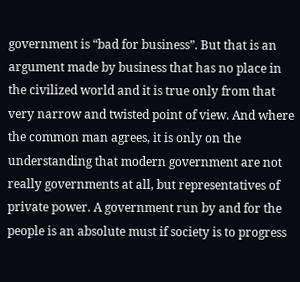government is “bad for business”. But that is an argument made by business that has no place in the civilized world and it is true only from that very narrow and twisted point of view. And where the common man agrees, it is only on the understanding that modern government are not really governments at all, but representatives of private power. A government run by and for the people is an absolute must if society is to progress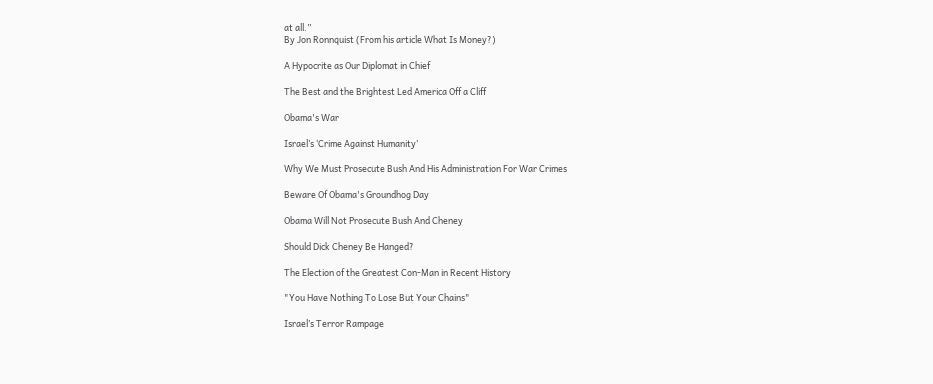at all.”
By Jon Ronnquist (From his article What Is Money?)

A Hypocrite as Our Diplomat in Chief

The Best and the Brightest Led America Off a Cliff

Obama's War

Israel’s ‘Crime Against Humanity’

Why We Must Prosecute Bush And His Administration For War Crimes

Beware Of Obama's Groundhog Day

Obama Will Not Prosecute Bush And Cheney

Should Dick Cheney Be Hanged?

The Election of the Greatest Con-Man in Recent History

"You Have Nothing To Lose But Your Chains"

Israel’s Terror Rampage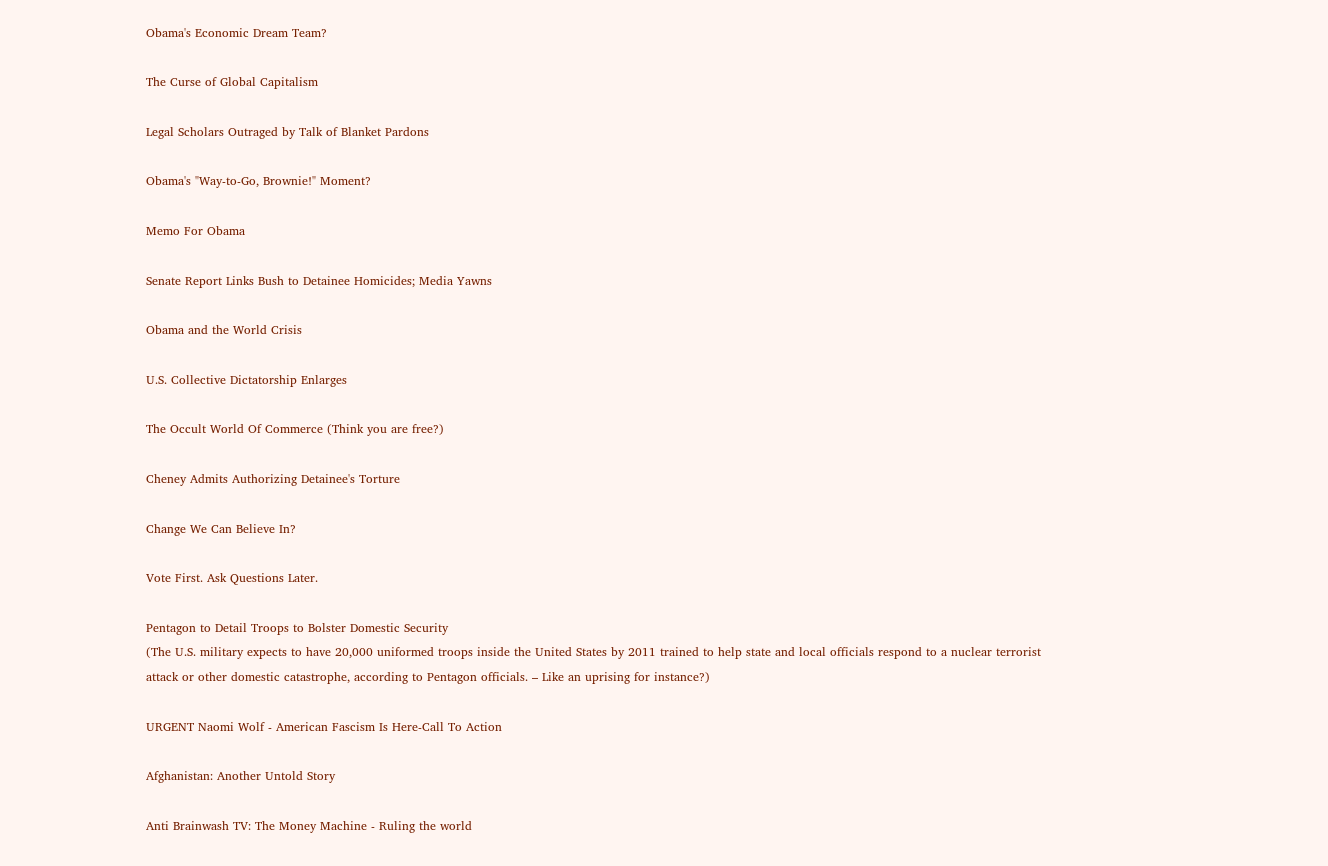Obama's Economic Dream Team?

The Curse of Global Capitalism

Legal Scholars Outraged by Talk of Blanket Pardons

Obama's "Way-to-Go, Brownie!" Moment?

Memo For Obama

Senate Report Links Bush to Detainee Homicides; Media Yawns

Obama and the World Crisis

U.S. Collective Dictatorship Enlarges

The Occult World Of Commerce (Think you are free?)

Cheney Admits Authorizing Detainee's Torture

Change We Can Believe In?

Vote First. Ask Questions Later.

Pentagon to Detail Troops to Bolster Domestic Security
(The U.S. military expects to have 20,000 uniformed troops inside the United States by 2011 trained to help state and local officials respond to a nuclear terrorist attack or other domestic catastrophe, according to Pentagon officials. – Like an uprising for instance?)

URGENT Naomi Wolf - American Fascism Is Here-Call To Action

Afghanistan: Another Untold Story

Anti Brainwash TV: The Money Machine - Ruling the world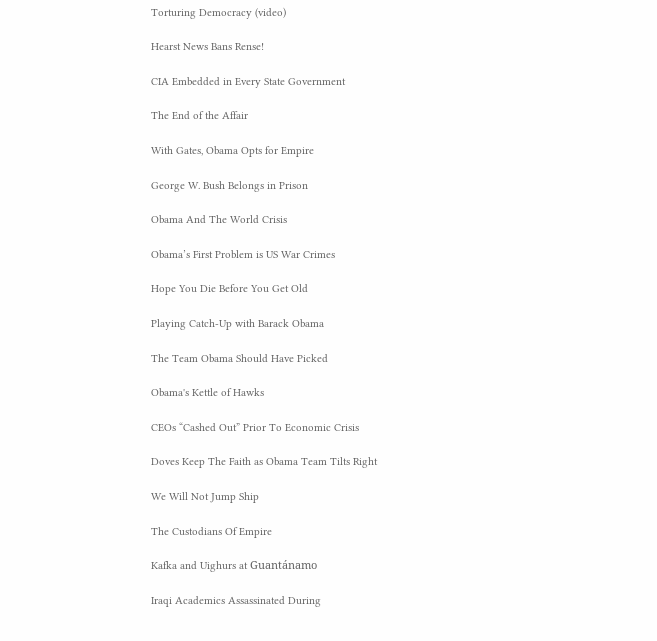Torturing Democracy (video)

Hearst News Bans Rense!

CIA Embedded in Every State Government

The End of the Affair

With Gates, Obama Opts for Empire

George W. Bush Belongs in Prison

Obama And The World Crisis

Obama’s First Problem is US War Crimes

Hope You Die Before You Get Old

Playing Catch-Up with Barack Obama

The Team Obama Should Have Picked

Obama's Kettle of Hawks

CEOs “Cashed Out” Prior To Economic Crisis

Doves Keep The Faith as Obama Team Tilts Right

We Will Not Jump Ship

The Custodians Of Empire

Kafka and Uighurs at Guantánamo

Iraqi Academics Assassinated During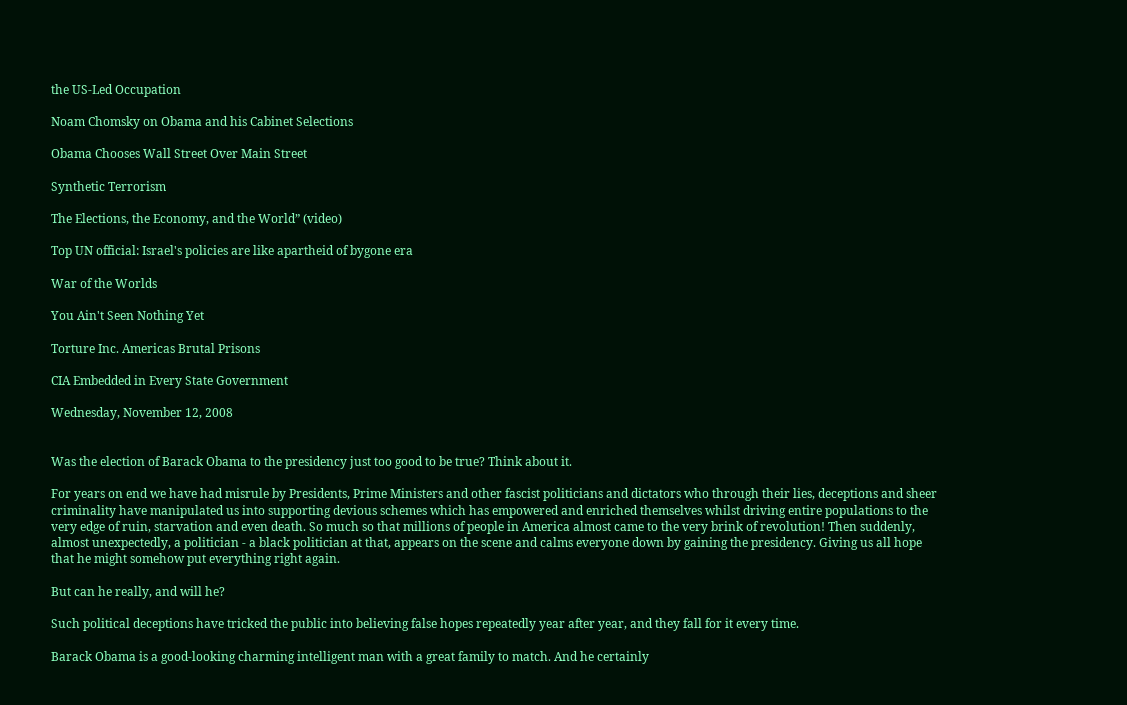the US-Led Occupation

Noam Chomsky on Obama and his Cabinet Selections

Obama Chooses Wall Street Over Main Street

Synthetic Terrorism

The Elections, the Economy, and the World” (video)

Top UN official: Israel's policies are like apartheid of bygone era

War of the Worlds

You Ain't Seen Nothing Yet

Torture Inc. Americas Brutal Prisons

CIA Embedded in Every State Government

Wednesday, November 12, 2008


Was the election of Barack Obama to the presidency just too good to be true? Think about it.

For years on end we have had misrule by Presidents, Prime Ministers and other fascist politicians and dictators who through their lies, deceptions and sheer criminality have manipulated us into supporting devious schemes which has empowered and enriched themselves whilst driving entire populations to the very edge of ruin, starvation and even death. So much so that millions of people in America almost came to the very brink of revolution! Then suddenly, almost unexpectedly, a politician - a black politician at that, appears on the scene and calms everyone down by gaining the presidency. Giving us all hope that he might somehow put everything right again.

But can he really, and will he?

Such political deceptions have tricked the public into believing false hopes repeatedly year after year, and they fall for it every time.

Barack Obama is a good-looking charming intelligent man with a great family to match. And he certainly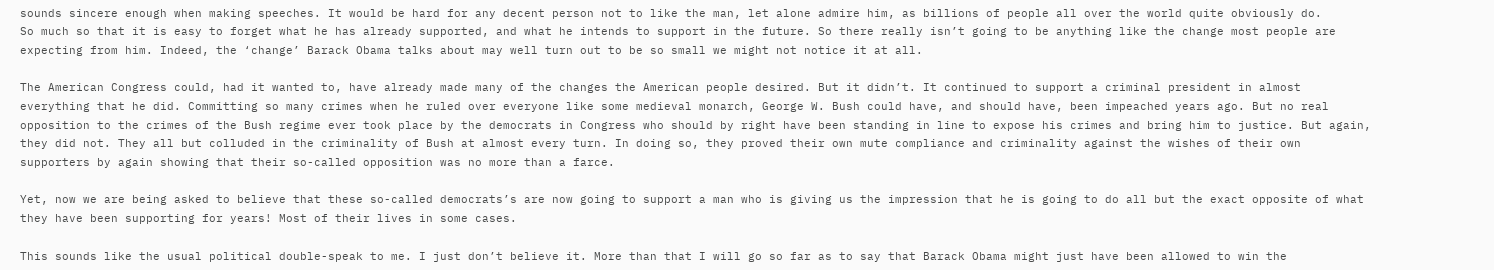sounds sincere enough when making speeches. It would be hard for any decent person not to like the man, let alone admire him, as billions of people all over the world quite obviously do.
So much so that it is easy to forget what he has already supported, and what he intends to support in the future. So there really isn’t going to be anything like the change most people are expecting from him. Indeed, the ‘change’ Barack Obama talks about may well turn out to be so small we might not notice it at all.

The American Congress could, had it wanted to, have already made many of the changes the American people desired. But it didn’t. It continued to support a criminal president in almost everything that he did. Committing so many crimes when he ruled over everyone like some medieval monarch, George W. Bush could have, and should have, been impeached years ago. But no real opposition to the crimes of the Bush regime ever took place by the democrats in Congress who should by right have been standing in line to expose his crimes and bring him to justice. But again, they did not. They all but colluded in the criminality of Bush at almost every turn. In doing so, they proved their own mute compliance and criminality against the wishes of their own supporters by again showing that their so-called opposition was no more than a farce.

Yet, now we are being asked to believe that these so-called democrats’s are now going to support a man who is giving us the impression that he is going to do all but the exact opposite of what they have been supporting for years! Most of their lives in some cases.

This sounds like the usual political double-speak to me. I just don’t believe it. More than that I will go so far as to say that Barack Obama might just have been allowed to win the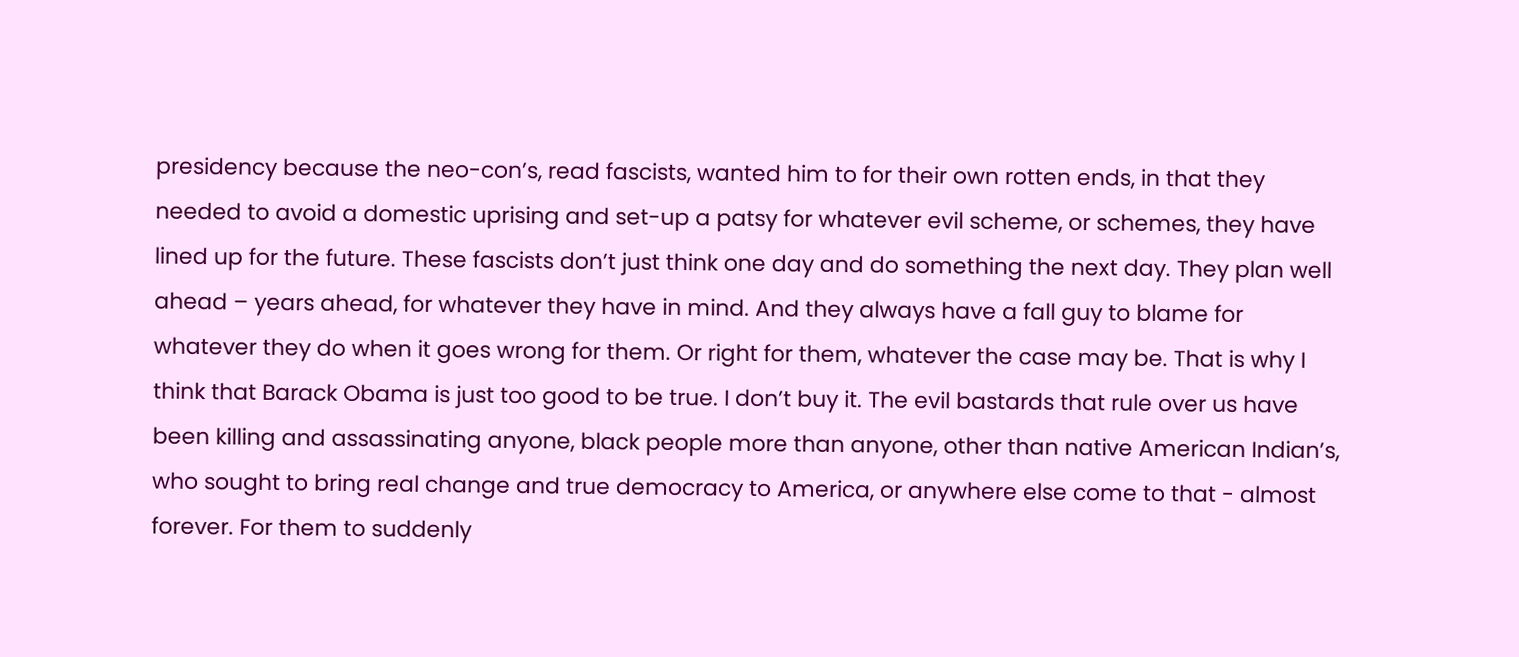presidency because the neo-con’s, read fascists, wanted him to for their own rotten ends, in that they needed to avoid a domestic uprising and set-up a patsy for whatever evil scheme, or schemes, they have lined up for the future. These fascists don’t just think one day and do something the next day. They plan well ahead – years ahead, for whatever they have in mind. And they always have a fall guy to blame for whatever they do when it goes wrong for them. Or right for them, whatever the case may be. That is why I think that Barack Obama is just too good to be true. I don’t buy it. The evil bastards that rule over us have been killing and assassinating anyone, black people more than anyone, other than native American Indian’s, who sought to bring real change and true democracy to America, or anywhere else come to that - almost forever. For them to suddenly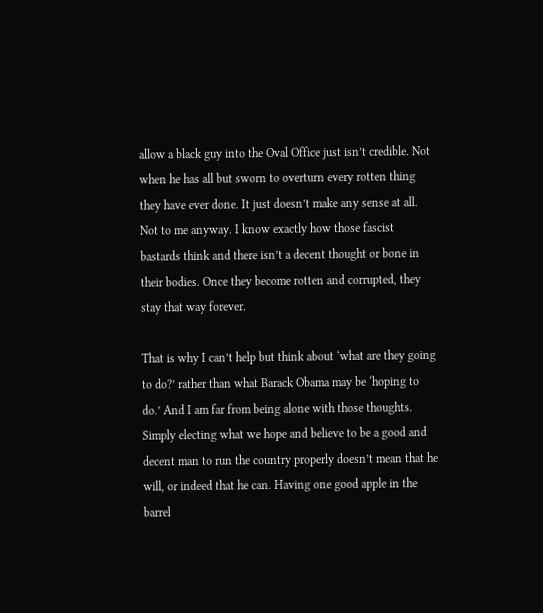allow a black guy into the Oval Office just isn’t credible. Not when he has all but sworn to overturn every rotten thing they have ever done. It just doesn’t make any sense at all. Not to me anyway. I know exactly how those fascist bastards think and there isn’t a decent thought or bone in their bodies. Once they become rotten and corrupted, they stay that way forever.

That is why I can’t help but think about ‘what are they going to do?’ rather than what Barack Obama may be ‘hoping to do.’ And I am far from being alone with those thoughts. Simply electing what we hope and believe to be a good and decent man to run the country properly doesn’t mean that he will, or indeed that he can. Having one good apple in the barrel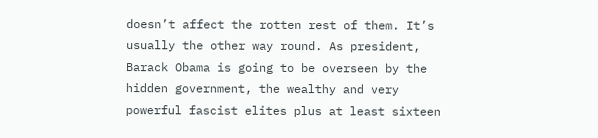doesn’t affect the rotten rest of them. It’s usually the other way round. As president, Barack Obama is going to be overseen by the hidden government, the wealthy and very powerful fascist elites plus at least sixteen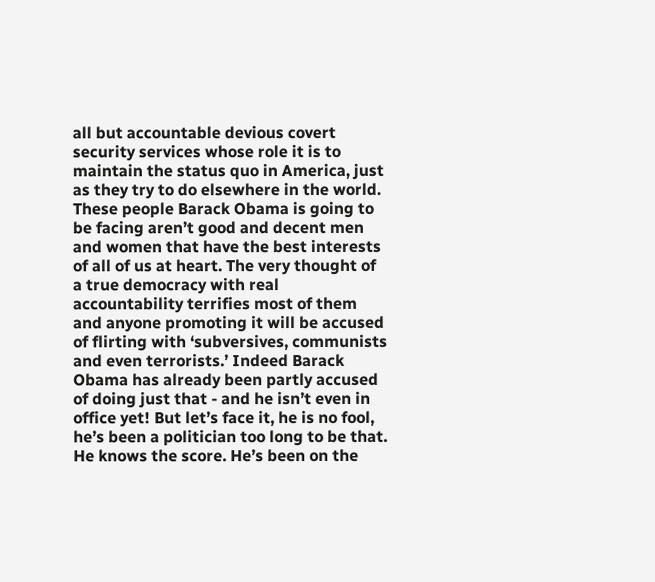all but accountable devious covert security services whose role it is to maintain the status quo in America, just as they try to do elsewhere in the world. These people Barack Obama is going to be facing aren’t good and decent men and women that have the best interests of all of us at heart. The very thought of a true democracy with real accountability terrifies most of them and anyone promoting it will be accused of flirting with ‘subversives, communists and even terrorists.’ Indeed Barack Obama has already been partly accused of doing just that - and he isn’t even in office yet! But let’s face it, he is no fool, he’s been a politician too long to be that. He knows the score. He’s been on the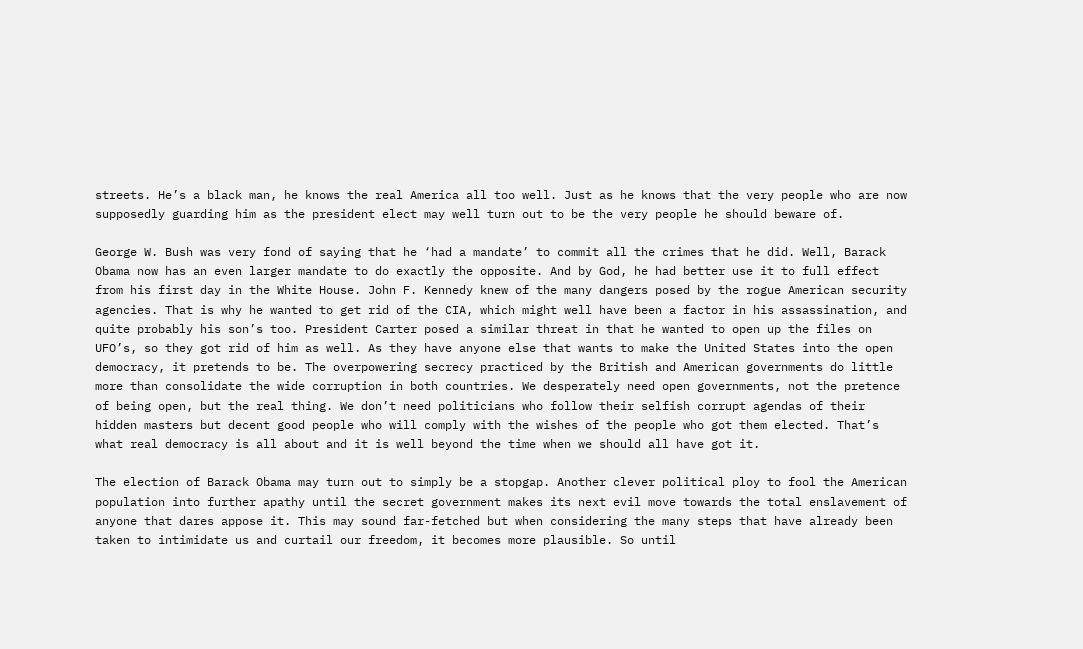streets. He’s a black man, he knows the real America all too well. Just as he knows that the very people who are now supposedly guarding him as the president elect may well turn out to be the very people he should beware of.

George W. Bush was very fond of saying that he ‘had a mandate’ to commit all the crimes that he did. Well, Barack Obama now has an even larger mandate to do exactly the opposite. And by God, he had better use it to full effect from his first day in the White House. John F. Kennedy knew of the many dangers posed by the rogue American security agencies. That is why he wanted to get rid of the CIA, which might well have been a factor in his assassination, and quite probably his son’s too. President Carter posed a similar threat in that he wanted to open up the files on UFO’s, so they got rid of him as well. As they have anyone else that wants to make the United States into the open democracy, it pretends to be. The overpowering secrecy practiced by the British and American governments do little more than consolidate the wide corruption in both countries. We desperately need open governments, not the pretence of being open, but the real thing. We don’t need politicians who follow their selfish corrupt agendas of their hidden masters but decent good people who will comply with the wishes of the people who got them elected. That’s what real democracy is all about and it is well beyond the time when we should all have got it.

The election of Barack Obama may turn out to simply be a stopgap. Another clever political ploy to fool the American population into further apathy until the secret government makes its next evil move towards the total enslavement of anyone that dares appose it. This may sound far-fetched but when considering the many steps that have already been taken to intimidate us and curtail our freedom, it becomes more plausible. So until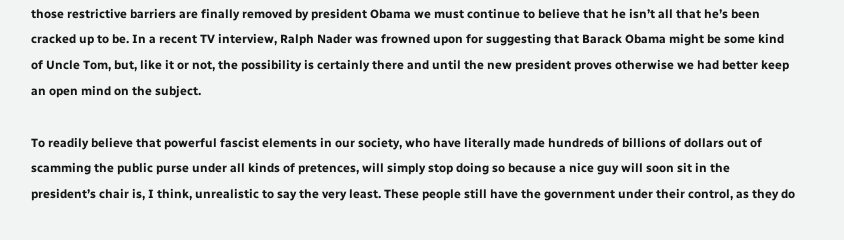those restrictive barriers are finally removed by president Obama we must continue to believe that he isn’t all that he’s been cracked up to be. In a recent TV interview, Ralph Nader was frowned upon for suggesting that Barack Obama might be some kind of Uncle Tom, but, like it or not, the possibility is certainly there and until the new president proves otherwise we had better keep an open mind on the subject.

To readily believe that powerful fascist elements in our society, who have literally made hundreds of billions of dollars out of scamming the public purse under all kinds of pretences, will simply stop doing so because a nice guy will soon sit in the president’s chair is, I think, unrealistic to say the very least. These people still have the government under their control, as they do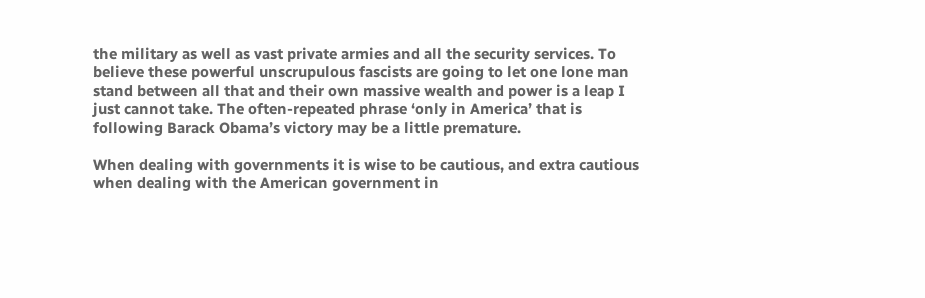the military as well as vast private armies and all the security services. To believe these powerful unscrupulous fascists are going to let one lone man stand between all that and their own massive wealth and power is a leap I just cannot take. The often-repeated phrase ‘only in America’ that is following Barack Obama’s victory may be a little premature.

When dealing with governments it is wise to be cautious, and extra cautious when dealing with the American government in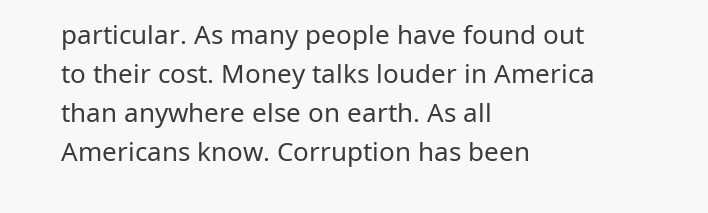particular. As many people have found out to their cost. Money talks louder in America than anywhere else on earth. As all Americans know. Corruption has been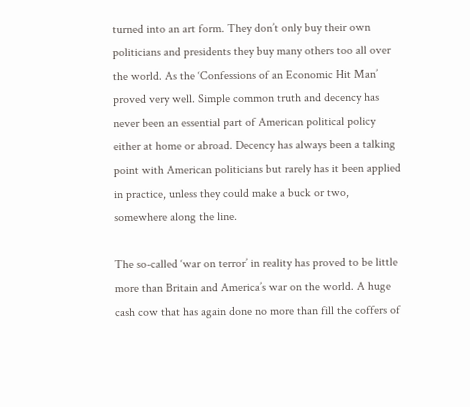turned into an art form. They don’t only buy their own politicians and presidents they buy many others too all over the world. As the ‘Confessions of an Economic Hit Man’ proved very well. Simple common truth and decency has never been an essential part of American political policy either at home or abroad. Decency has always been a talking point with American politicians but rarely has it been applied in practice, unless they could make a buck or two, somewhere along the line.

The so-called ‘war on terror’ in reality has proved to be little more than Britain and America’s war on the world. A huge cash cow that has again done no more than fill the coffers of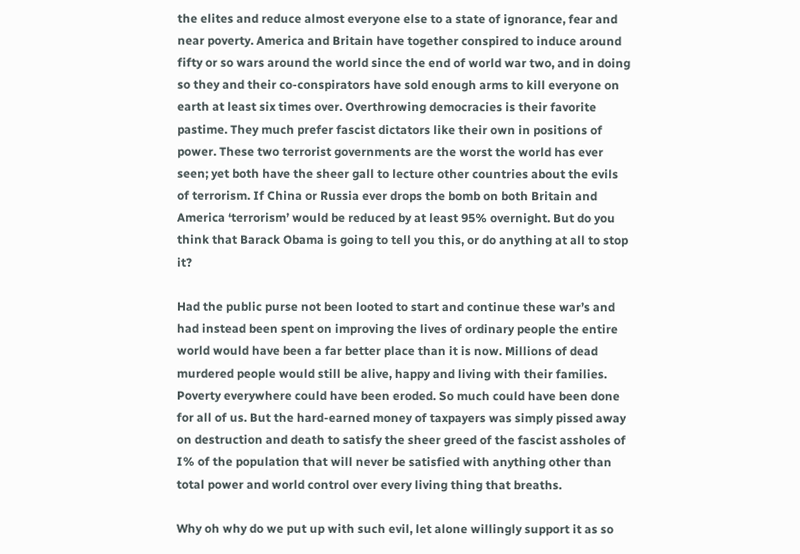the elites and reduce almost everyone else to a state of ignorance, fear and near poverty. America and Britain have together conspired to induce around fifty or so wars around the world since the end of world war two, and in doing so they and their co-conspirators have sold enough arms to kill everyone on earth at least six times over. Overthrowing democracies is their favorite pastime. They much prefer fascist dictators like their own in positions of power. These two terrorist governments are the worst the world has ever seen; yet both have the sheer gall to lecture other countries about the evils of terrorism. If China or Russia ever drops the bomb on both Britain and America ‘terrorism’ would be reduced by at least 95% overnight. But do you think that Barack Obama is going to tell you this, or do anything at all to stop it?

Had the public purse not been looted to start and continue these war’s and had instead been spent on improving the lives of ordinary people the entire world would have been a far better place than it is now. Millions of dead murdered people would still be alive, happy and living with their families. Poverty everywhere could have been eroded. So much could have been done for all of us. But the hard-earned money of taxpayers was simply pissed away on destruction and death to satisfy the sheer greed of the fascist assholes of I% of the population that will never be satisfied with anything other than total power and world control over every living thing that breaths.

Why oh why do we put up with such evil, let alone willingly support it as so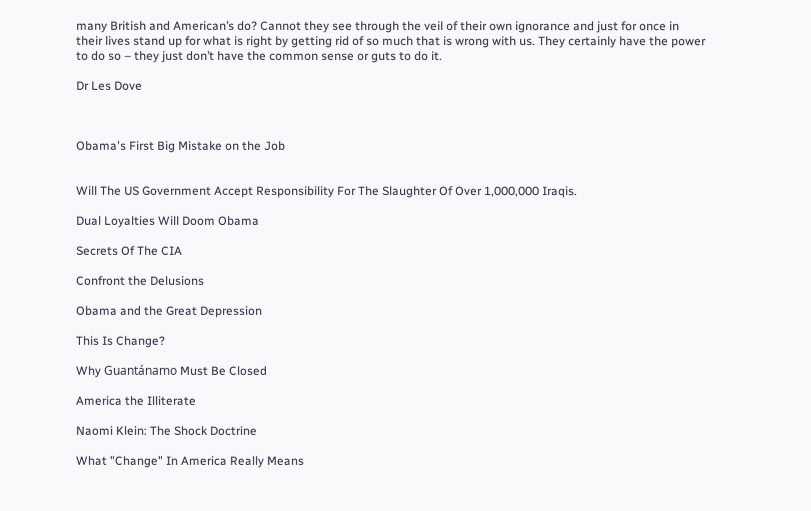many British and American’s do? Cannot they see through the veil of their own ignorance and just for once in their lives stand up for what is right by getting rid of so much that is wrong with us. They certainly have the power to do so – they just don’t have the common sense or guts to do it.

Dr Les Dove



Obama's First Big Mistake on the Job


Will The US Government Accept Responsibility For The Slaughter Of Over 1,000,000 Iraqis.

Dual Loyalties Will Doom Obama

Secrets Of The CIA

Confront the Delusions

Obama and the Great Depression

This Is Change?

Why Guantánamo Must Be Closed

America the Illiterate

Naomi Klein: The Shock Doctrine

What "Change" In America Really Means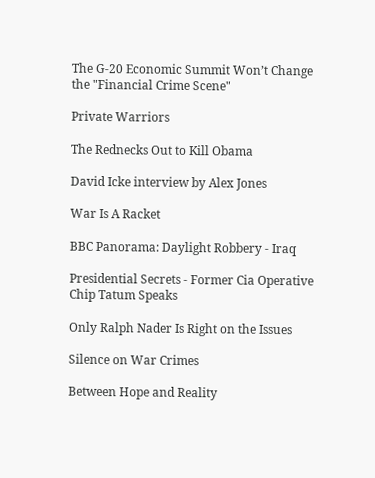The G-20 Economic Summit Won’t Change the "Financial Crime Scene"

Private Warriors

The Rednecks Out to Kill Obama

David Icke interview by Alex Jones

War Is A Racket

BBC Panorama: Daylight Robbery - Iraq

Presidential Secrets - Former Cia Operative Chip Tatum Speaks

Only Ralph Nader Is Right on the Issues

Silence on War Crimes

Between Hope and Reality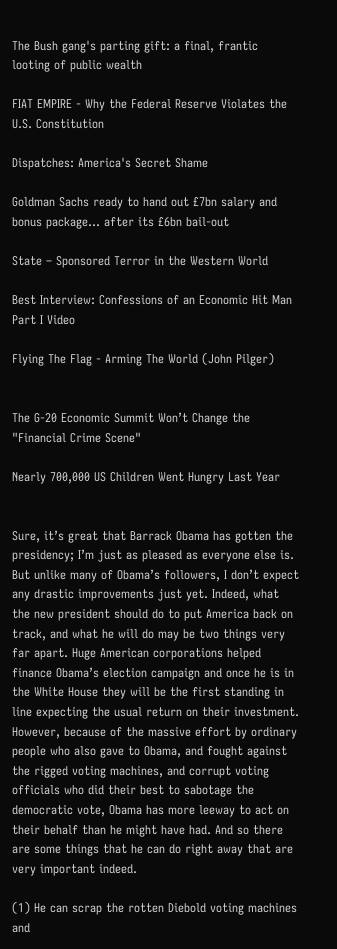The Bush gang's parting gift: a final, frantic looting of public wealth

FIAT EMPIRE - Why the Federal Reserve Violates the U.S. Constitution

Dispatches: America's Secret Shame

Goldman Sachs ready to hand out £7bn salary and bonus package... after its £6bn bail-out

State – Sponsored Terror in the Western World

Best Interview: Confessions of an Economic Hit Man Part I Video

Flying The Flag - Arming The World (John Pilger)


The G-20 Economic Summit Won’t Change the "Financial Crime Scene"

Nearly 700,000 US Children Went Hungry Last Year


Sure, it’s great that Barrack Obama has gotten the presidency; I’m just as pleased as everyone else is. But unlike many of Obama’s followers, I don’t expect any drastic improvements just yet. Indeed, what the new president should do to put America back on track, and what he will do may be two things very far apart. Huge American corporations helped finance Obama’s election campaign and once he is in the White House they will be the first standing in line expecting the usual return on their investment. However, because of the massive effort by ordinary people who also gave to Obama, and fought against the rigged voting machines, and corrupt voting officials who did their best to sabotage the democratic vote, Obama has more leeway to act on their behalf than he might have had. And so there are some things that he can do right away that are very important indeed.

(1) He can scrap the rotten Diebold voting machines and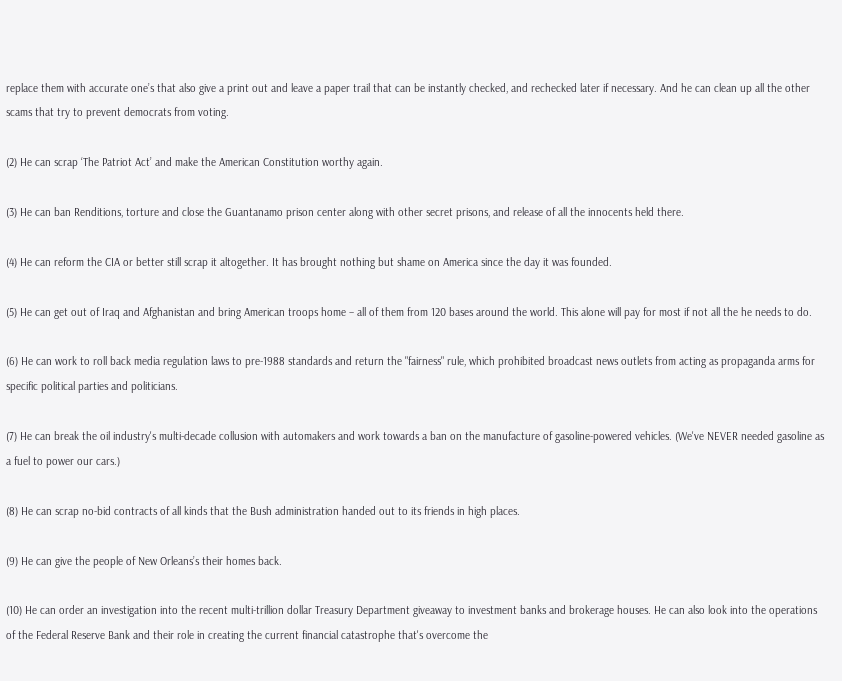replace them with accurate one’s that also give a print out and leave a paper trail that can be instantly checked, and rechecked later if necessary. And he can clean up all the other scams that try to prevent democrats from voting.

(2) He can scrap ‘The Patriot Act’ and make the American Constitution worthy again.

(3) He can ban Renditions, torture and close the Guantanamo prison center along with other secret prisons, and release of all the innocents held there.

(4) He can reform the CIA or better still scrap it altogether. It has brought nothing but shame on America since the day it was founded.

(5) He can get out of Iraq and Afghanistan and bring American troops home – all of them from 120 bases around the world. This alone will pay for most if not all the he needs to do.

(6) He can work to roll back media regulation laws to pre-1988 standards and return the "fairness" rule, which prohibited broadcast news outlets from acting as propaganda arms for specific political parties and politicians.

(7) He can break the oil industry's multi-decade collusion with automakers and work towards a ban on the manufacture of gasoline-powered vehicles. (We've NEVER needed gasoline as a fuel to power our cars.)

(8) He can scrap no-bid contracts of all kinds that the Bush administration handed out to its friends in high places.

(9) He can give the people of New Orleans’s their homes back.

(10) He can order an investigation into the recent multi-trillion dollar Treasury Department giveaway to investment banks and brokerage houses. He can also look into the operations of the Federal Reserve Bank and their role in creating the current financial catastrophe that's overcome the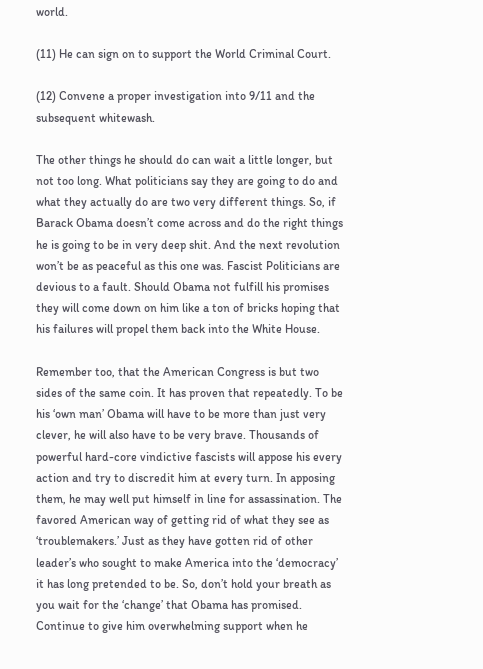world.

(11) He can sign on to support the World Criminal Court.

(12) Convene a proper investigation into 9/11 and the subsequent whitewash.

The other things he should do can wait a little longer, but not too long. What politicians say they are going to do and what they actually do are two very different things. So, if Barack Obama doesn’t come across and do the right things he is going to be in very deep shit. And the next revolution won’t be as peaceful as this one was. Fascist Politicians are devious to a fault. Should Obama not fulfill his promises they will come down on him like a ton of bricks hoping that his failures will propel them back into the White House.

Remember too, that the American Congress is but two sides of the same coin. It has proven that repeatedly. To be his ‘own man’ Obama will have to be more than just very clever, he will also have to be very brave. Thousands of powerful hard-core vindictive fascists will appose his every action and try to discredit him at every turn. In apposing them, he may well put himself in line for assassination. The favored American way of getting rid of what they see as ‘troublemakers.’ Just as they have gotten rid of other leader’s who sought to make America into the ‘democracy’ it has long pretended to be. So, don’t hold your breath as you wait for the ‘change’ that Obama has promised. Continue to give him overwhelming support when he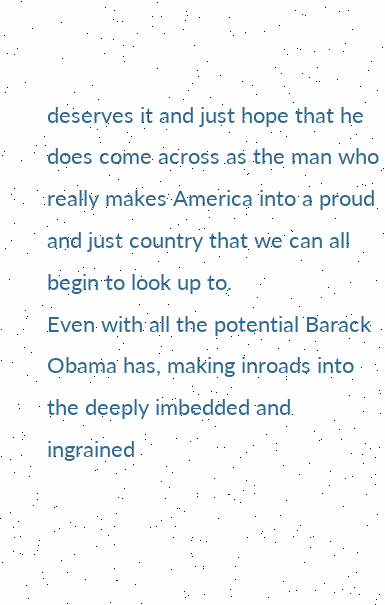deserves it and just hope that he does come across as the man who really makes America into a proud and just country that we can all begin to look up to.
Even with all the potential Barack Obama has, making inroads into the deeply imbedded and ingrained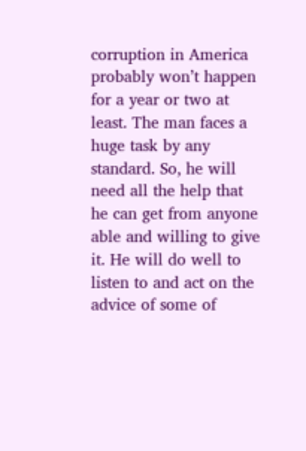corruption in America probably won’t happen for a year or two at least. The man faces a huge task by any standard. So, he will need all the help that he can get from anyone able and willing to give it. He will do well to listen to and act on the advice of some of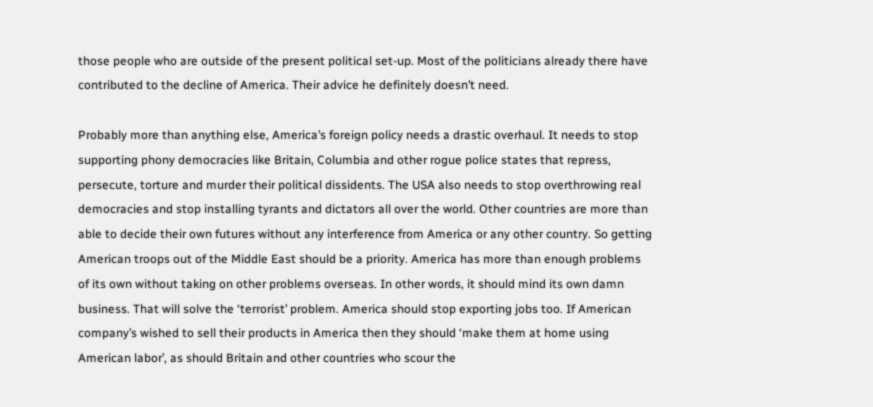those people who are outside of the present political set-up. Most of the politicians already there have contributed to the decline of America. Their advice he definitely doesn’t need.

Probably more than anything else, America’s foreign policy needs a drastic overhaul. It needs to stop supporting phony democracies like Britain, Columbia and other rogue police states that repress, persecute, torture and murder their political dissidents. The USA also needs to stop overthrowing real democracies and stop installing tyrants and dictators all over the world. Other countries are more than able to decide their own futures without any interference from America or any other country. So getting American troops out of the Middle East should be a priority. America has more than enough problems of its own without taking on other problems overseas. In other words, it should mind its own damn business. That will solve the ‘terrorist’ problem. America should stop exporting jobs too. If American company’s wished to sell their products in America then they should ‘make them at home using American labor’, as should Britain and other countries who scour the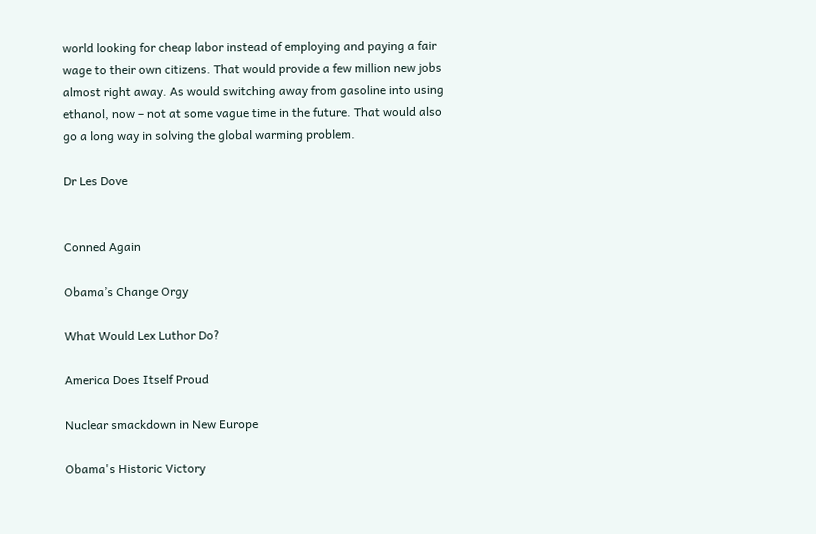world looking for cheap labor instead of employing and paying a fair wage to their own citizens. That would provide a few million new jobs almost right away. As would switching away from gasoline into using ethanol, now – not at some vague time in the future. That would also go a long way in solving the global warming problem.

Dr Les Dove


Conned Again

Obama’s Change Orgy

What Would Lex Luthor Do?

America Does Itself Proud

Nuclear smackdown in New Europe

Obama's Historic Victory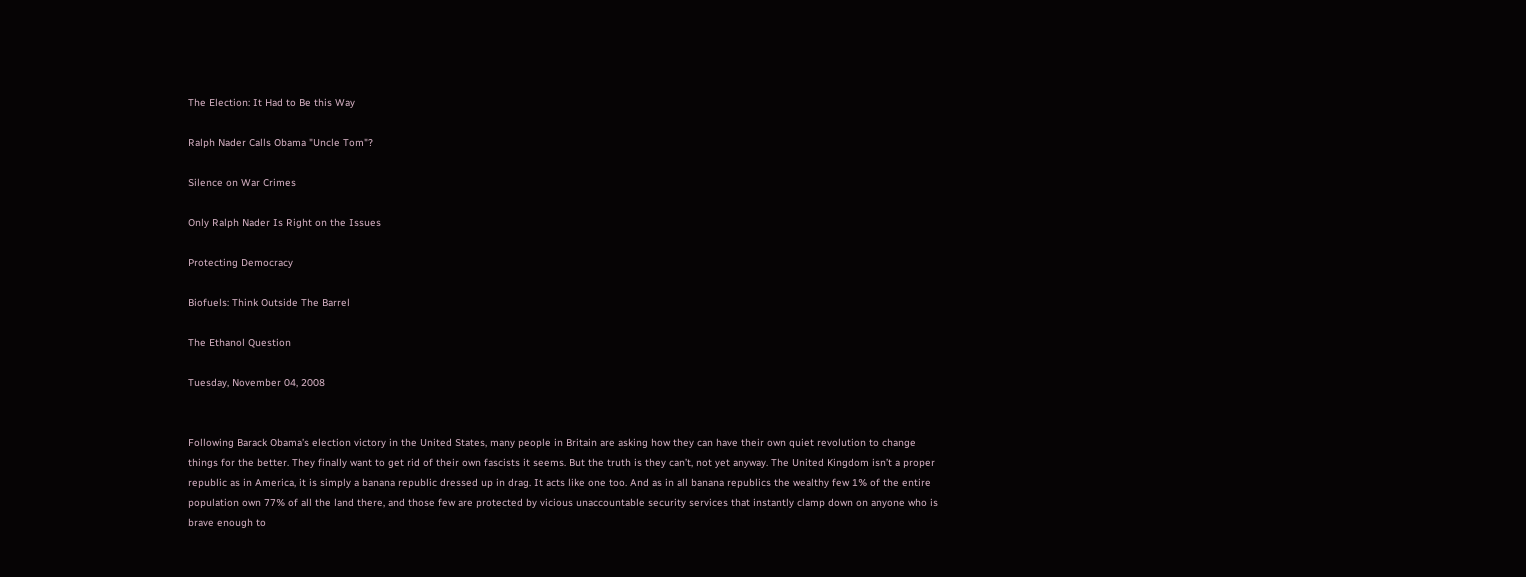The Election: It Had to Be this Way

Ralph Nader Calls Obama "Uncle Tom"?

Silence on War Crimes

Only Ralph Nader Is Right on the Issues

Protecting Democracy

Biofuels: Think Outside The Barrel

The Ethanol Question

Tuesday, November 04, 2008


Following Barack Obama’s election victory in the United States, many people in Britain are asking how they can have their own quiet revolution to change things for the better. They finally want to get rid of their own fascists it seems. But the truth is they can’t, not yet anyway. The United Kingdom isn’t a proper republic as in America, it is simply a banana republic dressed up in drag. It acts like one too. And as in all banana republics the wealthy few 1% of the entire population own 77% of all the land there, and those few are protected by vicious unaccountable security services that instantly clamp down on anyone who is brave enough to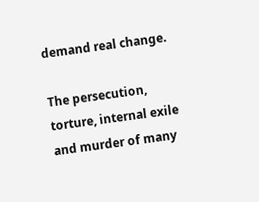demand real change.

The persecution, torture, internal exile and murder of many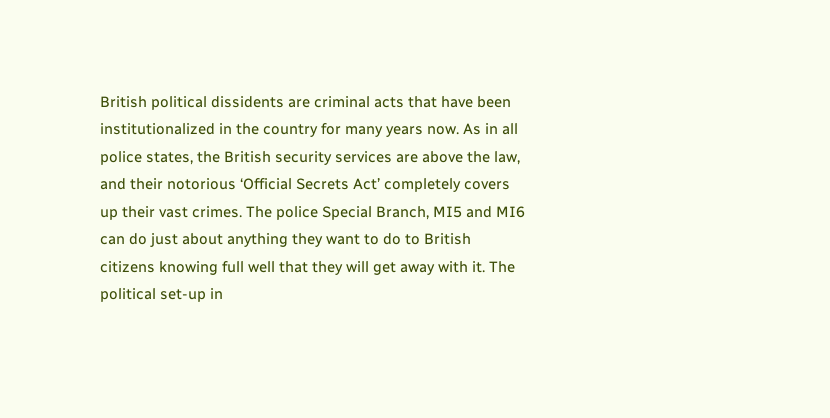British political dissidents are criminal acts that have been institutionalized in the country for many years now. As in all police states, the British security services are above the law, and their notorious ‘Official Secrets Act’ completely covers up their vast crimes. The police Special Branch, MI5 and MI6 can do just about anything they want to do to British citizens knowing full well that they will get away with it. The political set-up in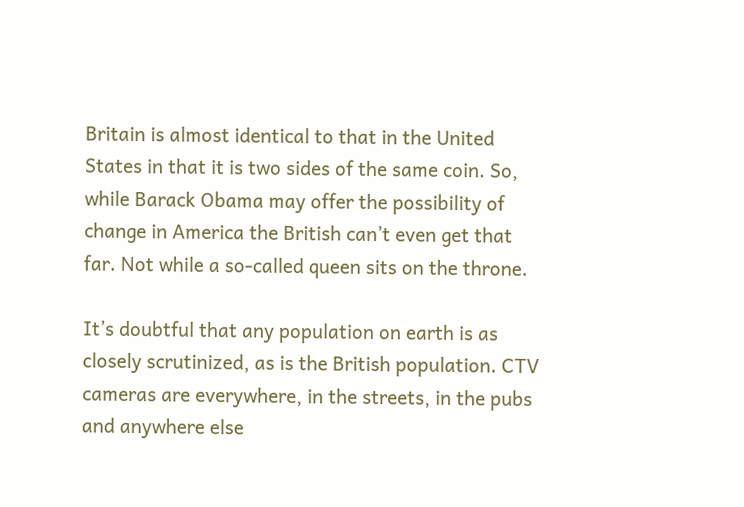Britain is almost identical to that in the United States in that it is two sides of the same coin. So, while Barack Obama may offer the possibility of change in America the British can’t even get that far. Not while a so-called queen sits on the throne.

It’s doubtful that any population on earth is as closely scrutinized, as is the British population. CTV cameras are everywhere, in the streets, in the pubs and anywhere else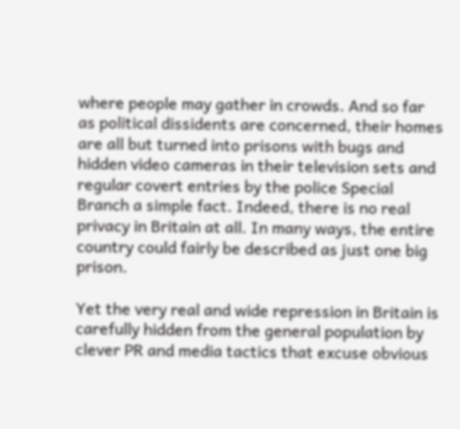where people may gather in crowds. And so far as political dissidents are concerned, their homes are all but turned into prisons with bugs and hidden video cameras in their television sets and regular covert entries by the police Special Branch a simple fact. Indeed, there is no real privacy in Britain at all. In many ways, the entire country could fairly be described as just one big prison.

Yet the very real and wide repression in Britain is carefully hidden from the general population by clever PR and media tactics that excuse obvious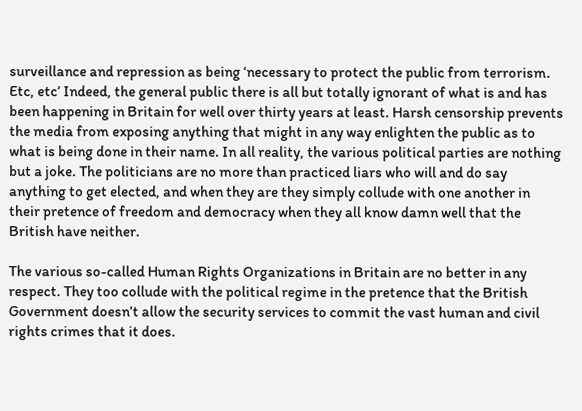surveillance and repression as being ‘necessary to protect the public from terrorism. Etc, etc’ Indeed, the general public there is all but totally ignorant of what is and has been happening in Britain for well over thirty years at least. Harsh censorship prevents the media from exposing anything that might in any way enlighten the public as to what is being done in their name. In all reality, the various political parties are nothing but a joke. The politicians are no more than practiced liars who will and do say anything to get elected, and when they are they simply collude with one another in their pretence of freedom and democracy when they all know damn well that the British have neither.

The various so-called Human Rights Organizations in Britain are no better in any respect. They too collude with the political regime in the pretence that the British Government doesn’t allow the security services to commit the vast human and civil rights crimes that it does.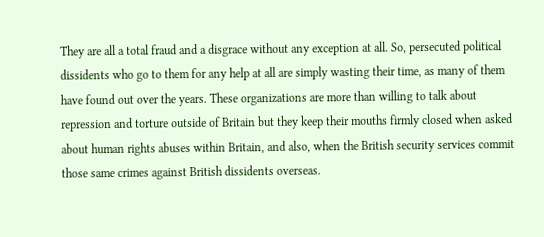They are all a total fraud and a disgrace without any exception at all. So, persecuted political dissidents who go to them for any help at all are simply wasting their time, as many of them have found out over the years. These organizations are more than willing to talk about repression and torture outside of Britain but they keep their mouths firmly closed when asked about human rights abuses within Britain, and also, when the British security services commit those same crimes against British dissidents overseas.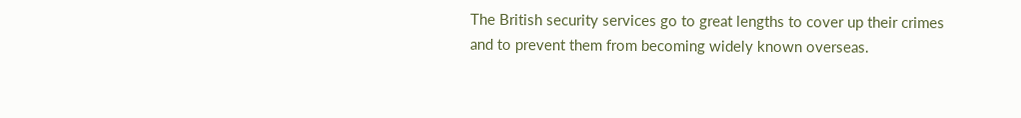The British security services go to great lengths to cover up their crimes and to prevent them from becoming widely known overseas.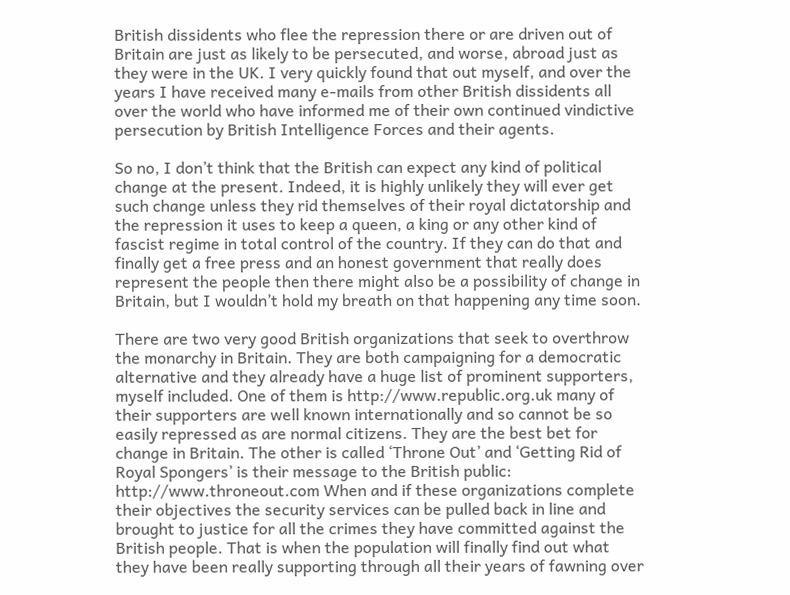British dissidents who flee the repression there or are driven out of Britain are just as likely to be persecuted, and worse, abroad just as they were in the UK. I very quickly found that out myself, and over the years I have received many e-mails from other British dissidents all over the world who have informed me of their own continued vindictive persecution by British Intelligence Forces and their agents.

So no, I don’t think that the British can expect any kind of political change at the present. Indeed, it is highly unlikely they will ever get such change unless they rid themselves of their royal dictatorship and the repression it uses to keep a queen, a king or any other kind of fascist regime in total control of the country. If they can do that and finally get a free press and an honest government that really does represent the people then there might also be a possibility of change in Britain, but I wouldn’t hold my breath on that happening any time soon.

There are two very good British organizations that seek to overthrow the monarchy in Britain. They are both campaigning for a democratic alternative and they already have a huge list of prominent supporters, myself included. One of them is http://www.republic.org.uk many of their supporters are well known internationally and so cannot be so easily repressed as are normal citizens. They are the best bet for change in Britain. The other is called ‘Throne Out’ and ‘Getting Rid of Royal Spongers’ is their message to the British public: http://www.throneout.com When and if these organizations complete their objectives the security services can be pulled back in line and brought to justice for all the crimes they have committed against the British people. That is when the population will finally find out what they have been really supporting through all their years of fawning over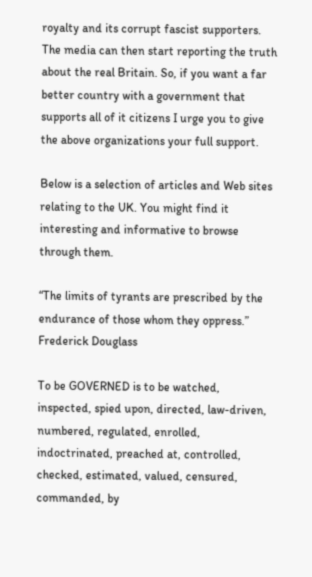royalty and its corrupt fascist supporters. The media can then start reporting the truth about the real Britain. So, if you want a far better country with a government that supports all of it citizens I urge you to give the above organizations your full support.

Below is a selection of articles and Web sites relating to the UK. You might find it interesting and informative to browse through them.

“The limits of tyrants are prescribed by the endurance of those whom they oppress.”
Frederick Douglass

To be GOVERNED is to be watched, inspected, spied upon, directed, law-driven, numbered, regulated, enrolled, indoctrinated, preached at, controlled, checked, estimated, valued, censured, commanded, by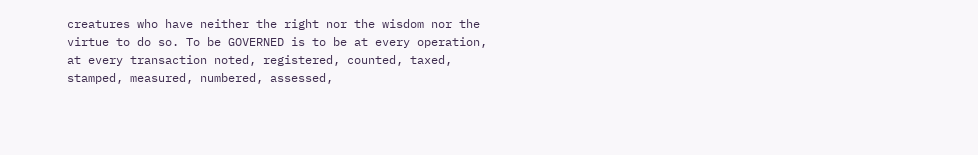creatures who have neither the right nor the wisdom nor the virtue to do so. To be GOVERNED is to be at every operation, at every transaction noted, registered, counted, taxed, stamped, measured, numbered, assessed,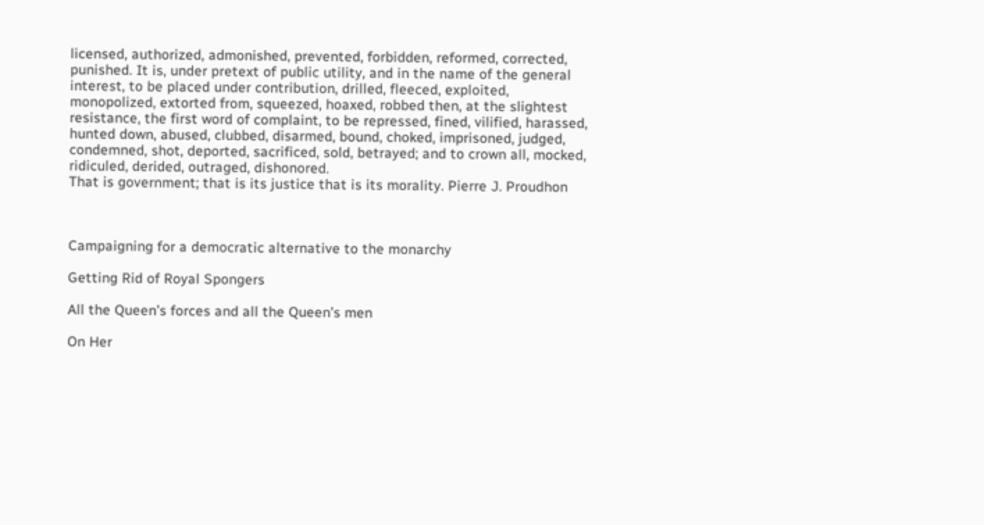licensed, authorized, admonished, prevented, forbidden, reformed, corrected, punished. It is, under pretext of public utility, and in the name of the general interest, to be placed under contribution, drilled, fleeced, exploited, monopolized, extorted from, squeezed, hoaxed, robbed then, at the slightest resistance, the first word of complaint, to be repressed, fined, vilified, harassed, hunted down, abused, clubbed, disarmed, bound, choked, imprisoned, judged, condemned, shot, deported, sacrificed, sold, betrayed; and to crown all, mocked, ridiculed, derided, outraged, dishonored.
That is government; that is its justice that is its morality. Pierre J. Proudhon



Campaigning for a democratic alternative to the monarchy

Getting Rid of Royal Spongers

All the Queen’s forces and all the Queen’s men

On Her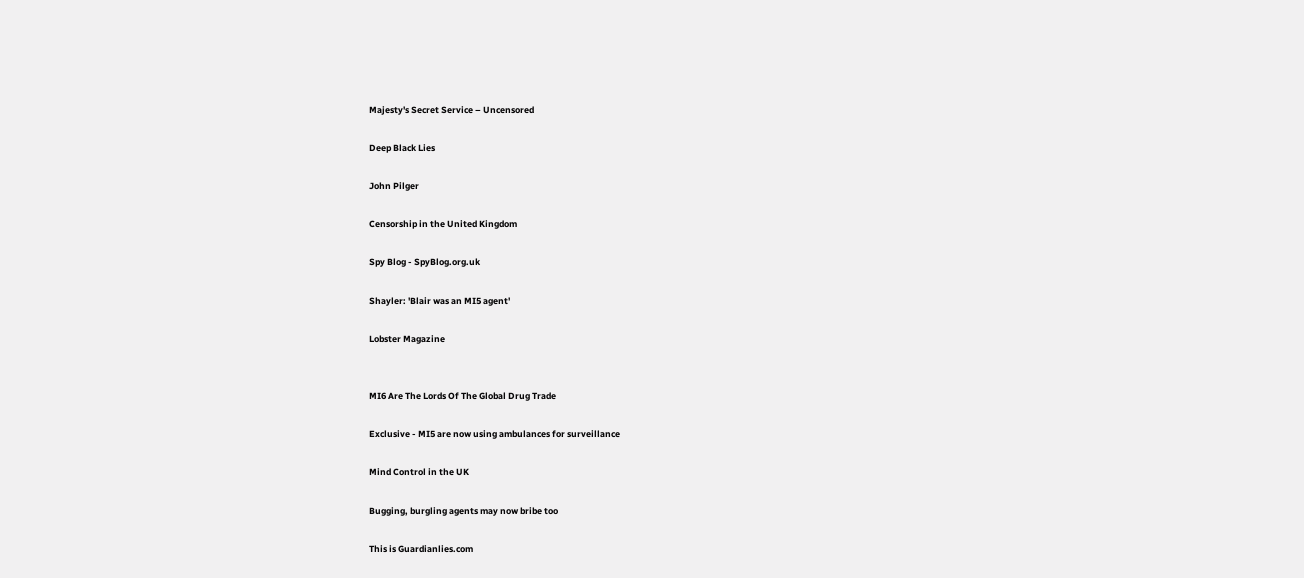Majesty's Secret Service – Uncensored

Deep Black Lies

John Pilger

Censorship in the United Kingdom

Spy Blog - SpyBlog.org.uk

Shayler: 'Blair was an MI5 agent'

Lobster Magazine


MI6 Are The Lords Of The Global Drug Trade

Exclusive - MI5 are now using ambulances for surveillance

Mind Control in the UK

Bugging, burgling agents may now bribe too

This is Guardianlies.com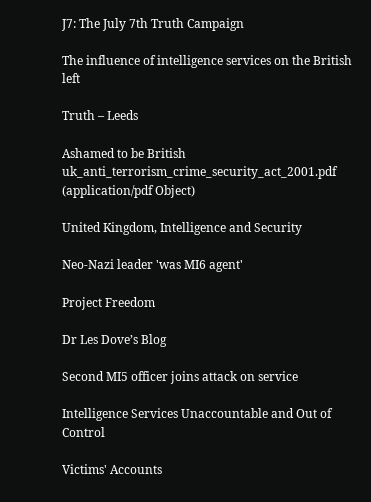J7: The July 7th Truth Campaign

The influence of intelligence services on the British left

Truth – Leeds

Ashamed to be British
uk_anti_terrorism_crime_security_act_2001.pdf (application/pdf Object)

United Kingdom, Intelligence and Security

Neo-Nazi leader 'was MI6 agent'

Project Freedom

Dr Les Dove’s Blog

Second MI5 officer joins attack on service

Intelligence Services Unaccountable and Out of Control

Victims' Accounts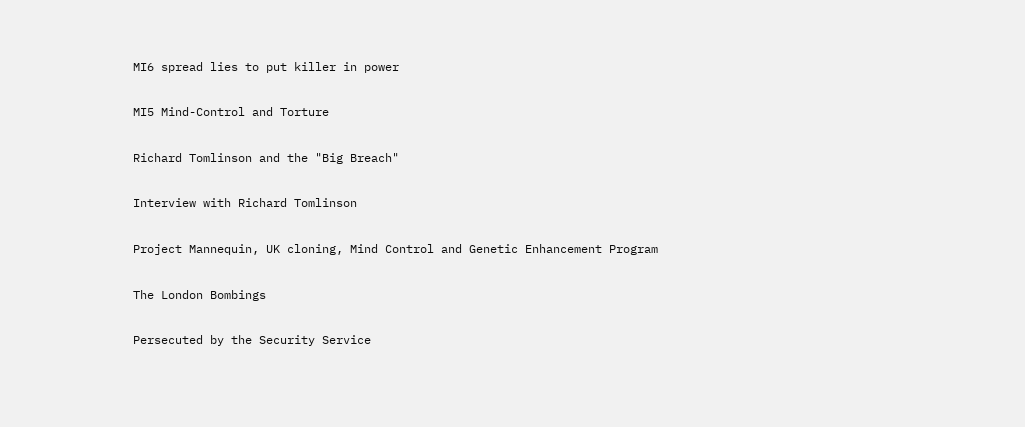MI6 spread lies to put killer in power

MI5 Mind-Control and Torture

Richard Tomlinson and the "Big Breach"

Interview with Richard Tomlinson

Project Mannequin, UK cloning, Mind Control and Genetic Enhancement Program

The London Bombings

Persecuted by the Security Service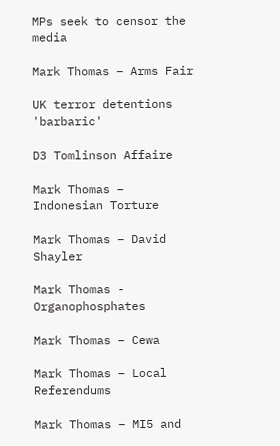MPs seek to censor the media

Mark Thomas – Arms Fair

UK terror detentions 'barbaric'

D3 Tomlinson Affaire

Mark Thomas – Indonesian Torture

Mark Thomas – David Shayler

Mark Thomas - Organophosphates

Mark Thomas – Cewa

Mark Thomas – Local Referendums

Mark Thomas – MI5 and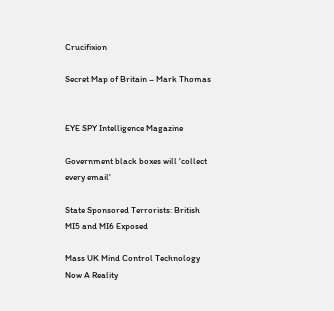Crucifixion

Secret Map of Britain – Mark Thomas


EYE SPY Intelligence Magazine

Government black boxes will 'collect every email'

State Sponsored Terrorists: British MI5 and MI6 Exposed

Mass UK Mind Control Technology Now A Reality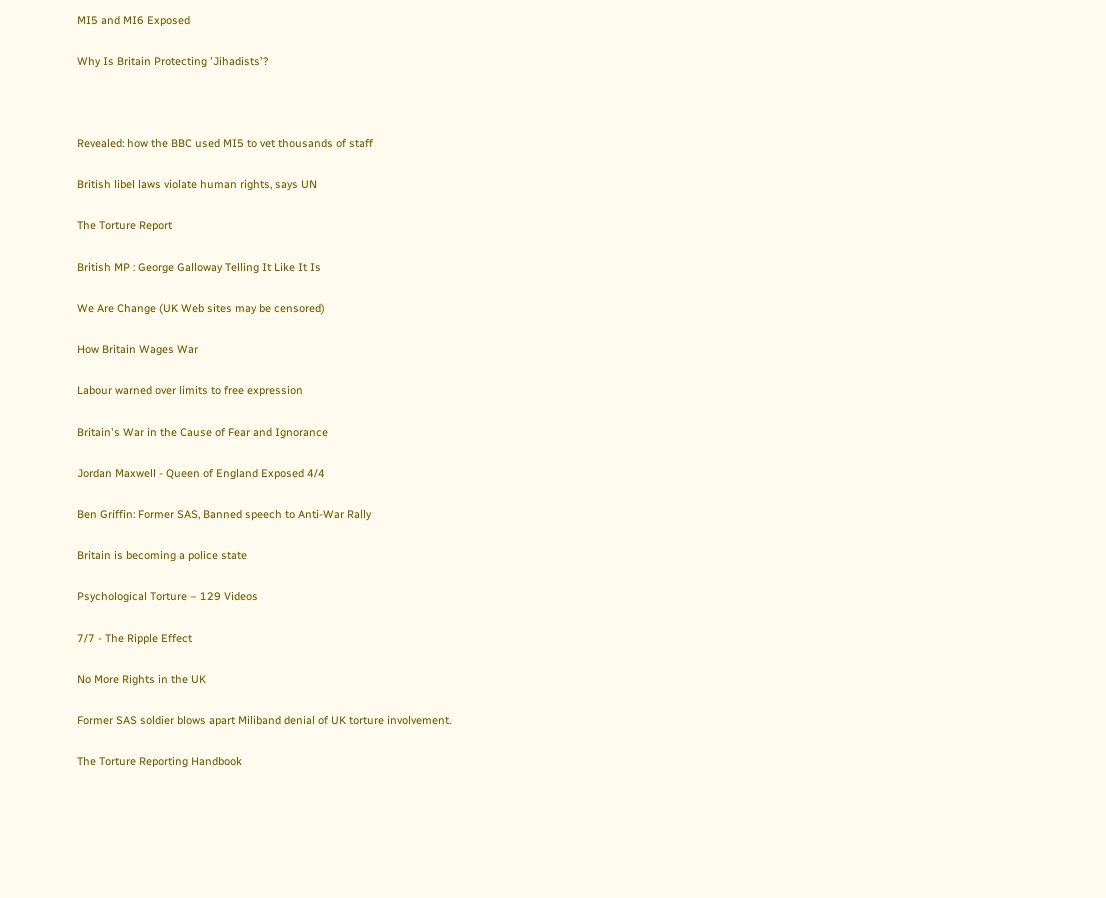MI5 and MI6 Exposed

Why Is Britain Protecting 'Jihadists'?



Revealed: how the BBC used MI5 to vet thousands of staff

British libel laws violate human rights, says UN

The Torture Report

British MP : George Galloway Telling It Like It Is

We Are Change (UK Web sites may be censored)

How Britain Wages War

Labour warned over limits to free expression

Britain's War in the Cause of Fear and Ignorance

Jordan Maxwell - Queen of England Exposed 4/4

Ben Griffin: Former SAS, Banned speech to Anti-War Rally

Britain is becoming a police state

Psychological Torture – 129 Videos

7/7 - The Ripple Effect

No More Rights in the UK

Former SAS soldier blows apart Miliband denial of UK torture involvement.

The Torture Reporting Handbook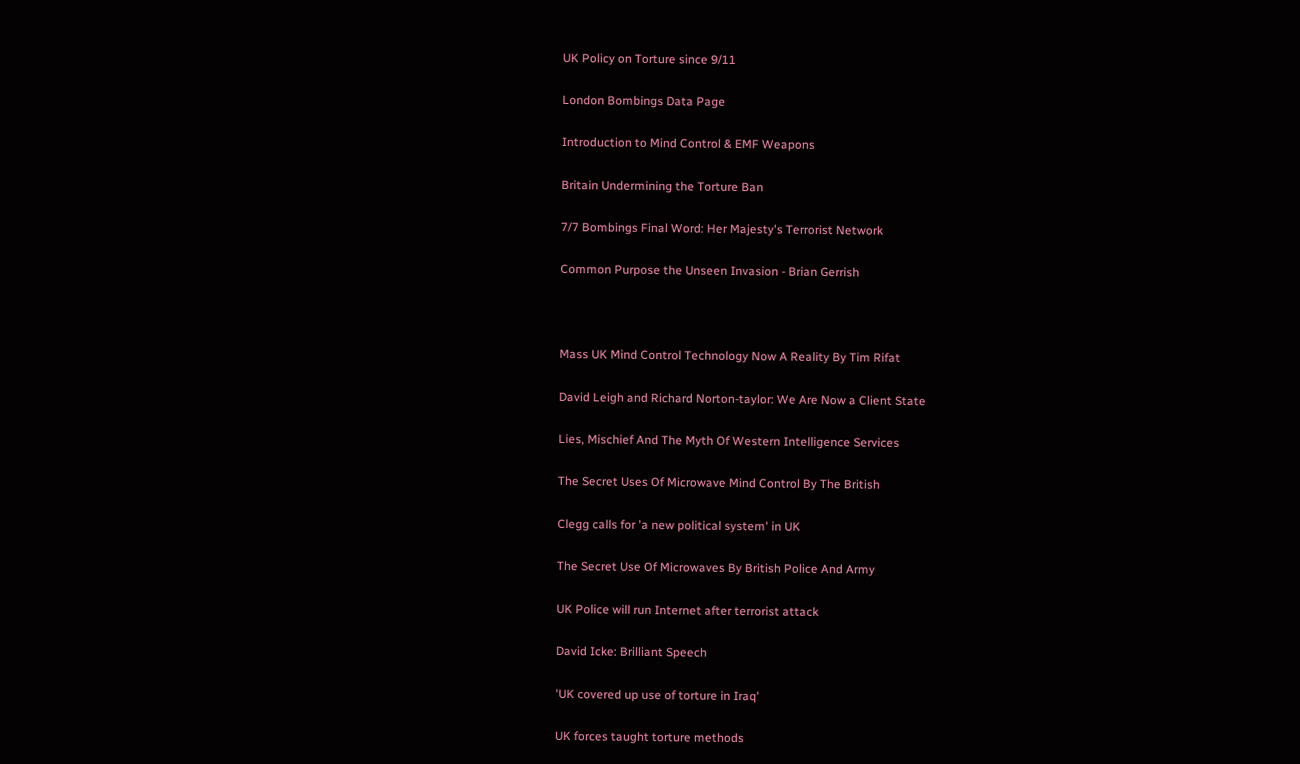UK Policy on Torture since 9/11

London Bombings Data Page

Introduction to Mind Control & EMF Weapons

Britain Undermining the Torture Ban

7/7 Bombings Final Word: Her Majesty's Terrorist Network

Common Purpose the Unseen Invasion - Brian Gerrish



Mass UK Mind Control Technology Now A Reality By Tim Rifat

David Leigh and Richard Norton-taylor: We Are Now a Client State

Lies, Mischief And The Myth Of Western Intelligence Services

The Secret Uses Of Microwave Mind Control By The British

Clegg calls for 'a new political system' in UK

The Secret Use Of Microwaves By British Police And Army

UK Police will run Internet after terrorist attack

David Icke: Brilliant Speech

'UK covered up use of torture in Iraq'

UK forces taught torture methods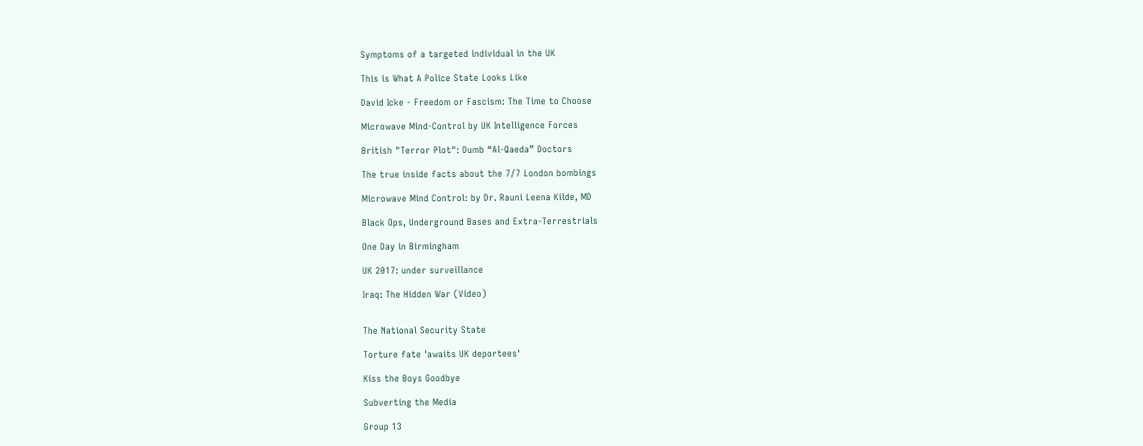Symptoms of a targeted individual in the UK

This is What A Police State Looks Like

David Icke - Freedom or Fascism: The Time to Choose

Microwave Mind-Control by UK Intelligence Forces

British "Terror Plot": Dumb “Al-Qaeda” Doctors

The true inside facts about the 7/7 London bombings

Microwave Mind Control: by Dr. Rauni Leena Kilde, MD

Black Ops, Underground Bases and Extra-Terrestrials

One Day in Birmingham

UK 2017: under surveillance

Iraq: The Hidden War (Video)


The National Security State

Torture fate 'awaits UK deportees'

Kiss the Boys Goodbye

Subverting the Media

Group 13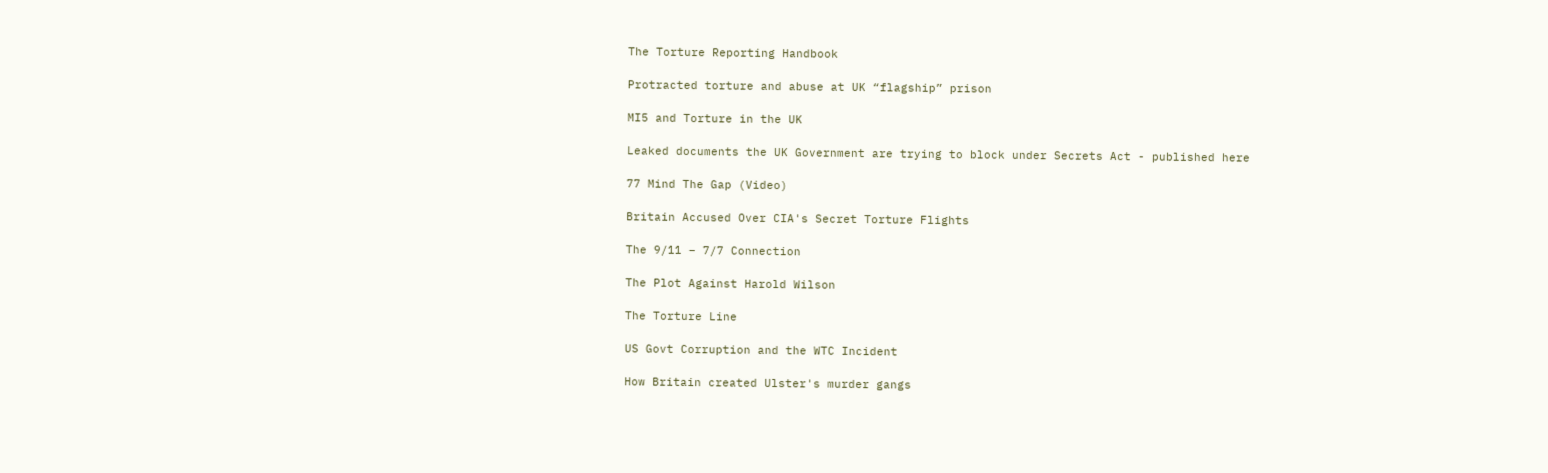The Torture Reporting Handbook

Protracted torture and abuse at UK “flagship” prison

MI5 and Torture in the UK

Leaked documents the UK Government are trying to block under Secrets Act - published here

77 Mind The Gap (Video)

Britain Accused Over CIA's Secret Torture Flights

The 9/11 – 7/7 Connection

The Plot Against Harold Wilson

The Torture Line

US Govt Corruption and the WTC Incident

How Britain created Ulster's murder gangs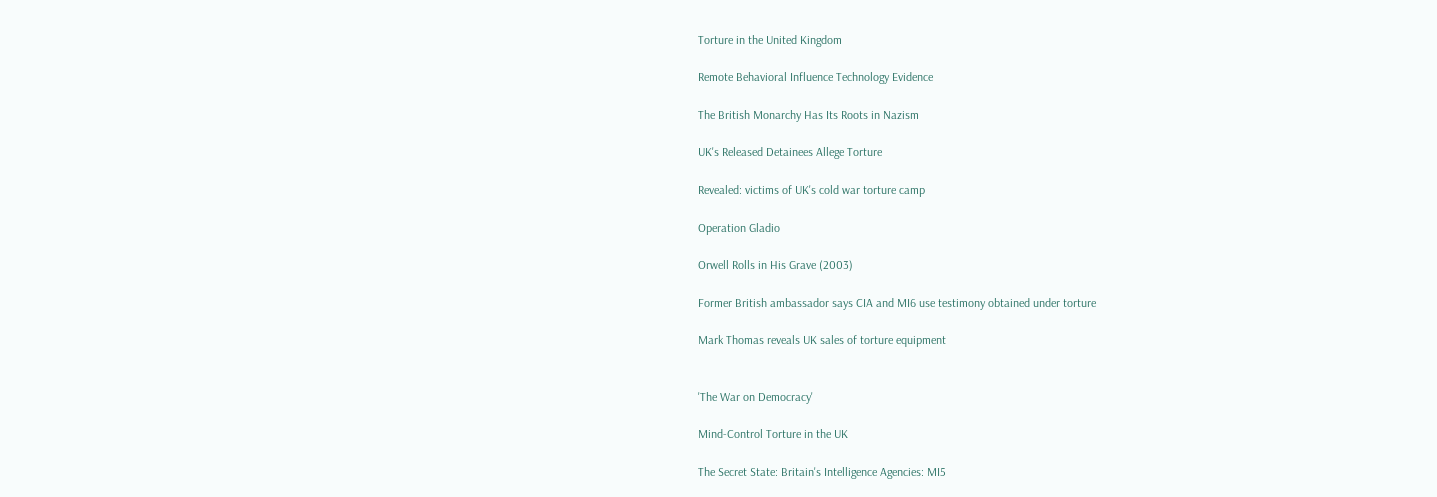Torture in the United Kingdom

Remote Behavioral Influence Technology Evidence

The British Monarchy Has Its Roots in Nazism

UK's Released Detainees Allege Torture

Revealed: victims of UK's cold war torture camp

Operation Gladio

Orwell Rolls in His Grave (2003)

Former British ambassador says CIA and MI6 use testimony obtained under torture

Mark Thomas reveals UK sales of torture equipment


'The War on Democracy'

Mind-Control Torture in the UK

The Secret State: Britain's Intelligence Agencies: MI5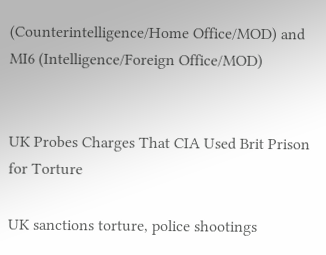(Counterintelligence/Home Office/MOD) and MI6 (Intelligence/Foreign Office/MOD)


UK Probes Charges That CIA Used Brit Prison for Torture

UK sanctions torture, police shootings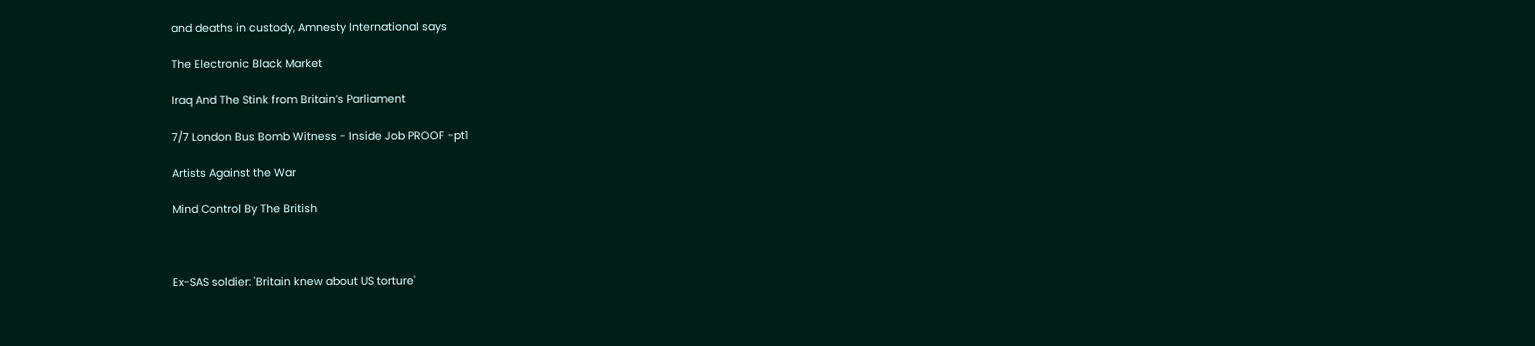and deaths in custody, Amnesty International says

The Electronic Black Market

Iraq And The Stink from Britain’s Parliament

7/7 London Bus Bomb Witness - Inside Job PROOF -pt1

Artists Against the War

Mind Control By The British



Ex-SAS soldier: 'Britain knew about US torture'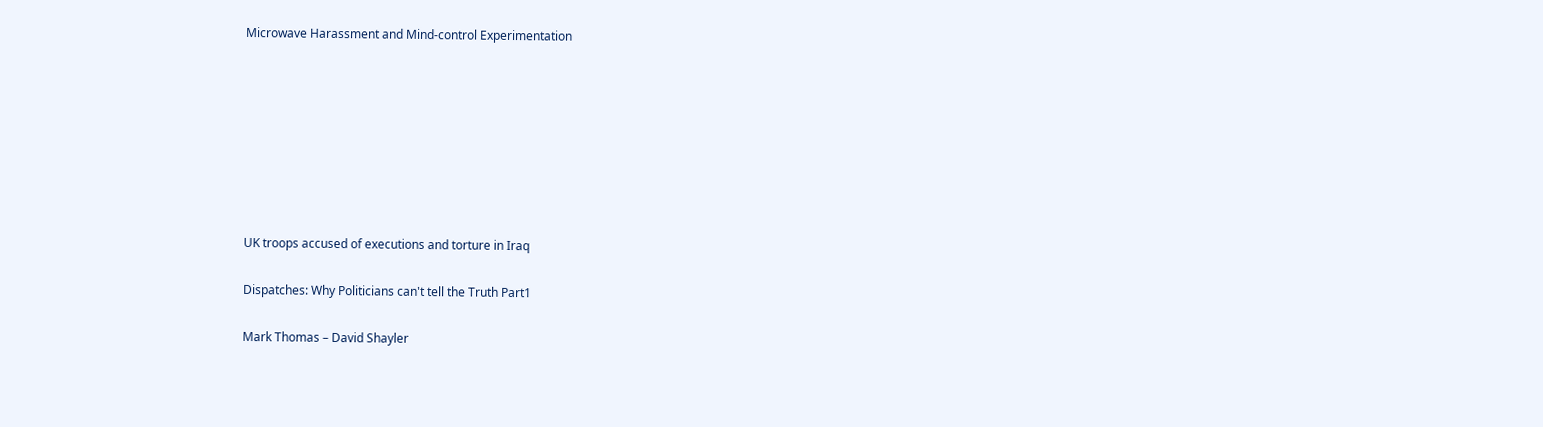Microwave Harassment and Mind-control Experimentation








UK troops accused of executions and torture in Iraq

Dispatches: Why Politicians can't tell the Truth Part1

Mark Thomas – David Shayler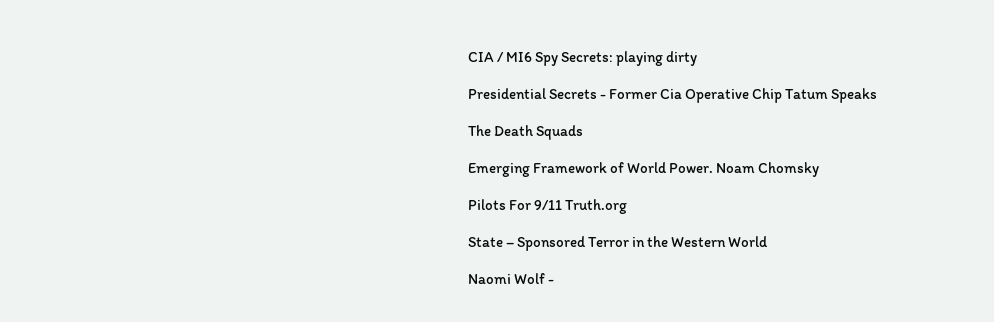CIA / MI6 Spy Secrets: playing dirty

Presidential Secrets - Former Cia Operative Chip Tatum Speaks

The Death Squads

Emerging Framework of World Power. Noam Chomsky

Pilots For 9/11 Truth.org

State – Sponsored Terror in the Western World

Naomi Wolf -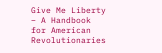Give Me Liberty – A Handbook for American Revolutionaries